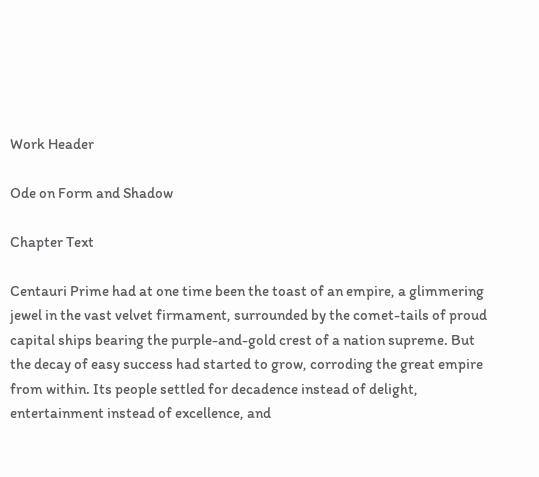Work Header

Ode on Form and Shadow

Chapter Text

Centauri Prime had at one time been the toast of an empire, a glimmering jewel in the vast velvet firmament, surrounded by the comet-tails of proud capital ships bearing the purple-and-gold crest of a nation supreme. But the decay of easy success had started to grow, corroding the great empire from within. Its people settled for decadence instead of delight, entertainment instead of excellence, and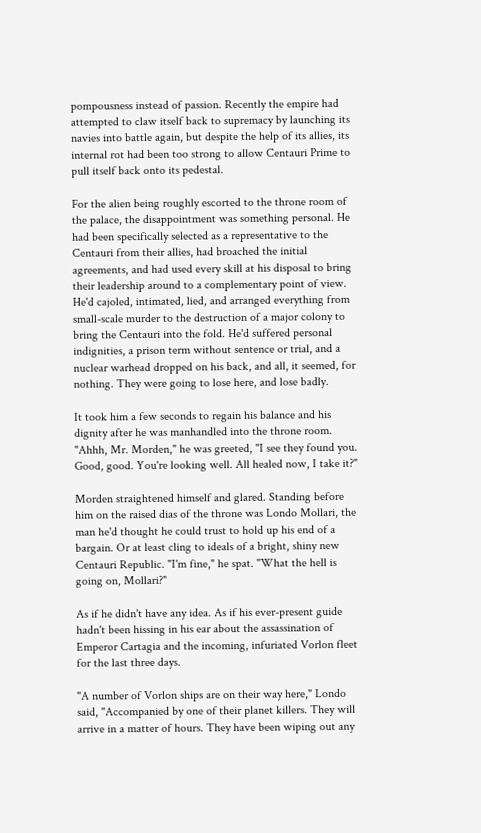pompousness instead of passion. Recently the empire had attempted to claw itself back to supremacy by launching its navies into battle again, but despite the help of its allies, its internal rot had been too strong to allow Centauri Prime to pull itself back onto its pedestal.

For the alien being roughly escorted to the throne room of the palace, the disappointment was something personal. He had been specifically selected as a representative to the Centauri from their allies, had broached the initial agreements, and had used every skill at his disposal to bring their leadership around to a complementary point of view. He'd cajoled, intimated, lied, and arranged everything from small-scale murder to the destruction of a major colony to bring the Centauri into the fold. He'd suffered personal indignities, a prison term without sentence or trial, and a nuclear warhead dropped on his back, and all, it seemed, for nothing. They were going to lose here, and lose badly.

It took him a few seconds to regain his balance and his dignity after he was manhandled into the throne room. "Ahhh, Mr. Morden," he was greeted, "I see they found you. Good, good. You're looking well. All healed now, I take it?"

Morden straightened himself and glared. Standing before him on the raised dias of the throne was Londo Mollari, the man he'd thought he could trust to hold up his end of a bargain. Or at least cling to ideals of a bright, shiny new Centauri Republic. "I'm fine," he spat. "What the hell is going on, Mollari?"

As if he didn't have any idea. As if his ever-present guide hadn't been hissing in his ear about the assassination of Emperor Cartagia and the incoming, infuriated Vorlon fleet for the last three days.

"A number of Vorlon ships are on their way here," Londo said, "Accompanied by one of their planet killers. They will arrive in a matter of hours. They have been wiping out any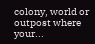colony, world or outpost where your...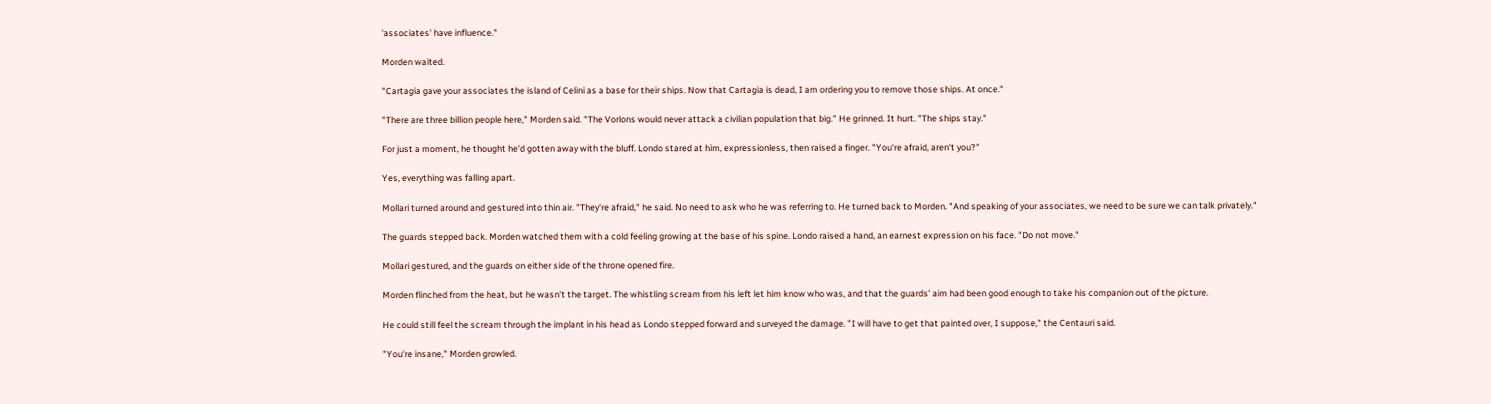'associates' have influence."

Morden waited.

"Cartagia gave your associates the island of Celini as a base for their ships. Now that Cartagia is dead, I am ordering you to remove those ships. At once."

"There are three billion people here," Morden said. "The Vorlons would never attack a civilian population that big." He grinned. It hurt. "The ships stay."

For just a moment, he thought he'd gotten away with the bluff. Londo stared at him, expressionless, then raised a finger. "You're afraid, aren't you?"

Yes, everything was falling apart.

Mollari turned around and gestured into thin air. "They're afraid," he said. No need to ask who he was referring to. He turned back to Morden. "And speaking of your associates, we need to be sure we can talk privately."

The guards stepped back. Morden watched them with a cold feeling growing at the base of his spine. Londo raised a hand, an earnest expression on his face. "Do not move."

Mollari gestured, and the guards on either side of the throne opened fire.

Morden flinched from the heat, but he wasn't the target. The whistling scream from his left let him know who was, and that the guards' aim had been good enough to take his companion out of the picture.

He could still feel the scream through the implant in his head as Londo stepped forward and surveyed the damage. "I will have to get that painted over, I suppose," the Centauri said.

"You're insane," Morden growled.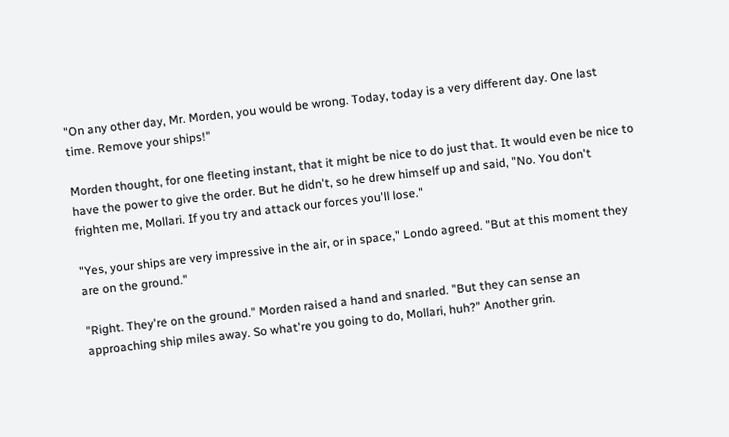"On any other day, Mr. Morden, you would be wrong. Today, today is a very different day. One last time. Remove your ships!"

Morden thought, for one fleeting instant, that it might be nice to do just that. It would even be nice to have the power to give the order. But he didn't, so he drew himself up and said, "No. You don't frighten me, Mollari. If you try and attack our forces you'll lose."

"Yes, your ships are very impressive in the air, or in space," Londo agreed. "But at this moment they are on the ground."

"Right. They're on the ground." Morden raised a hand and snarled. "But they can sense an approaching ship miles away. So what're you going to do, Mollari, huh?" Another grin.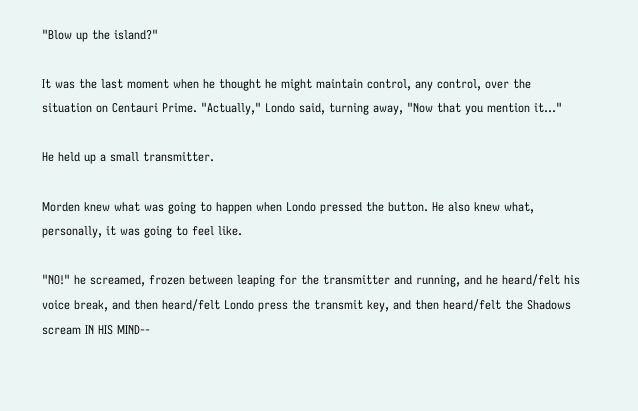"Blow up the island?"

It was the last moment when he thought he might maintain control, any control, over the situation on Centauri Prime. "Actually," Londo said, turning away, "Now that you mention it..."

He held up a small transmitter.

Morden knew what was going to happen when Londo pressed the button. He also knew what, personally, it was going to feel like.

"NO!" he screamed, frozen between leaping for the transmitter and running, and he heard/felt his voice break, and then heard/felt Londo press the transmit key, and then heard/felt the Shadows scream IN HIS MIND--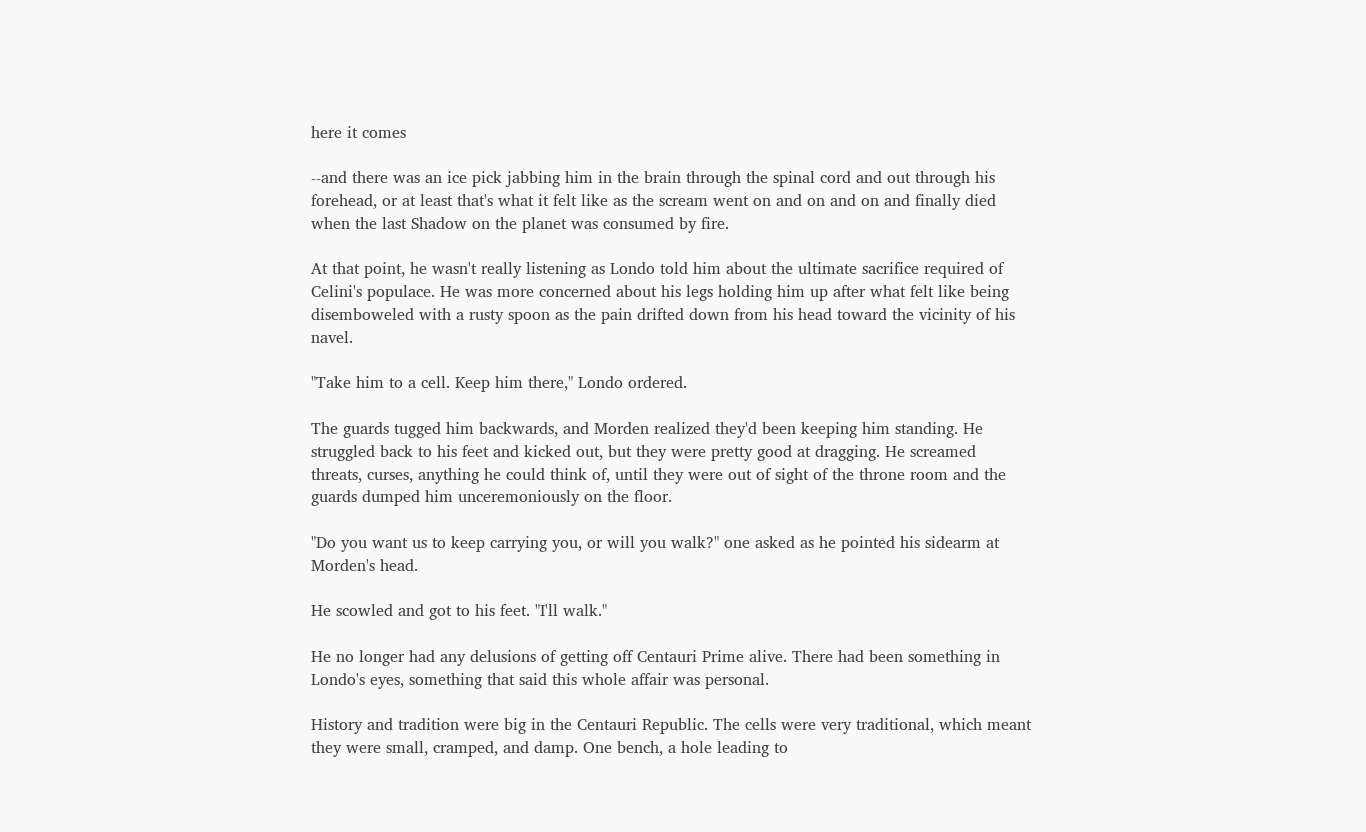here it comes

--and there was an ice pick jabbing him in the brain through the spinal cord and out through his forehead, or at least that's what it felt like as the scream went on and on and on and finally died when the last Shadow on the planet was consumed by fire.

At that point, he wasn't really listening as Londo told him about the ultimate sacrifice required of Celini's populace. He was more concerned about his legs holding him up after what felt like being disemboweled with a rusty spoon as the pain drifted down from his head toward the vicinity of his navel.

"Take him to a cell. Keep him there," Londo ordered.

The guards tugged him backwards, and Morden realized they'd been keeping him standing. He struggled back to his feet and kicked out, but they were pretty good at dragging. He screamed threats, curses, anything he could think of, until they were out of sight of the throne room and the guards dumped him unceremoniously on the floor.

"Do you want us to keep carrying you, or will you walk?" one asked as he pointed his sidearm at Morden's head.

He scowled and got to his feet. "I'll walk."

He no longer had any delusions of getting off Centauri Prime alive. There had been something in Londo's eyes, something that said this whole affair was personal.

History and tradition were big in the Centauri Republic. The cells were very traditional, which meant they were small, cramped, and damp. One bench, a hole leading to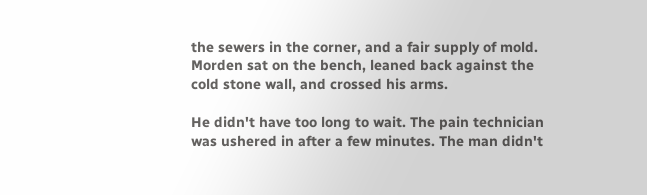the sewers in the corner, and a fair supply of mold. Morden sat on the bench, leaned back against the cold stone wall, and crossed his arms.

He didn't have too long to wait. The pain technician was ushered in after a few minutes. The man didn't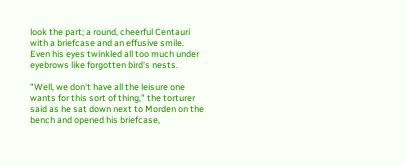look the part; a round, cheerful Centauri with a briefcase and an effusive smile. Even his eyes twinkled all too much under eyebrows like forgotten bird's nests.

"Well, we don't have all the leisure one wants for this sort of thing," the torturer said as he sat down next to Morden on the bench and opened his briefcase,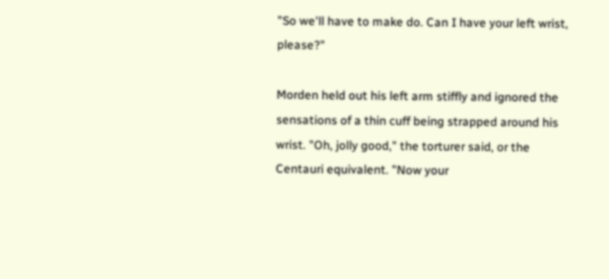"So we'll have to make do. Can I have your left wrist, please?"

Morden held out his left arm stiffly and ignored the sensations of a thin cuff being strapped around his wrist. "Oh, jolly good," the torturer said, or the Centauri equivalent. "Now your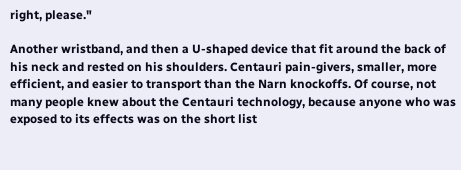right, please."

Another wristband, and then a U-shaped device that fit around the back of his neck and rested on his shoulders. Centauri pain-givers, smaller, more efficient, and easier to transport than the Narn knockoffs. Of course, not many people knew about the Centauri technology, because anyone who was exposed to its effects was on the short list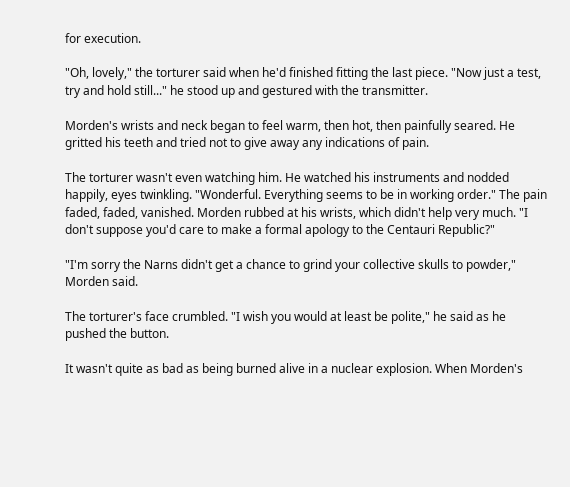for execution.

"Oh, lovely," the torturer said when he'd finished fitting the last piece. "Now just a test, try and hold still..." he stood up and gestured with the transmitter.

Morden's wrists and neck began to feel warm, then hot, then painfully seared. He gritted his teeth and tried not to give away any indications of pain.

The torturer wasn't even watching him. He watched his instruments and nodded happily, eyes twinkling. "Wonderful. Everything seems to be in working order." The pain faded, faded, vanished. Morden rubbed at his wrists, which didn't help very much. "I don't suppose you'd care to make a formal apology to the Centauri Republic?"

"I'm sorry the Narns didn't get a chance to grind your collective skulls to powder," Morden said.

The torturer's face crumbled. "I wish you would at least be polite," he said as he pushed the button.

It wasn't quite as bad as being burned alive in a nuclear explosion. When Morden's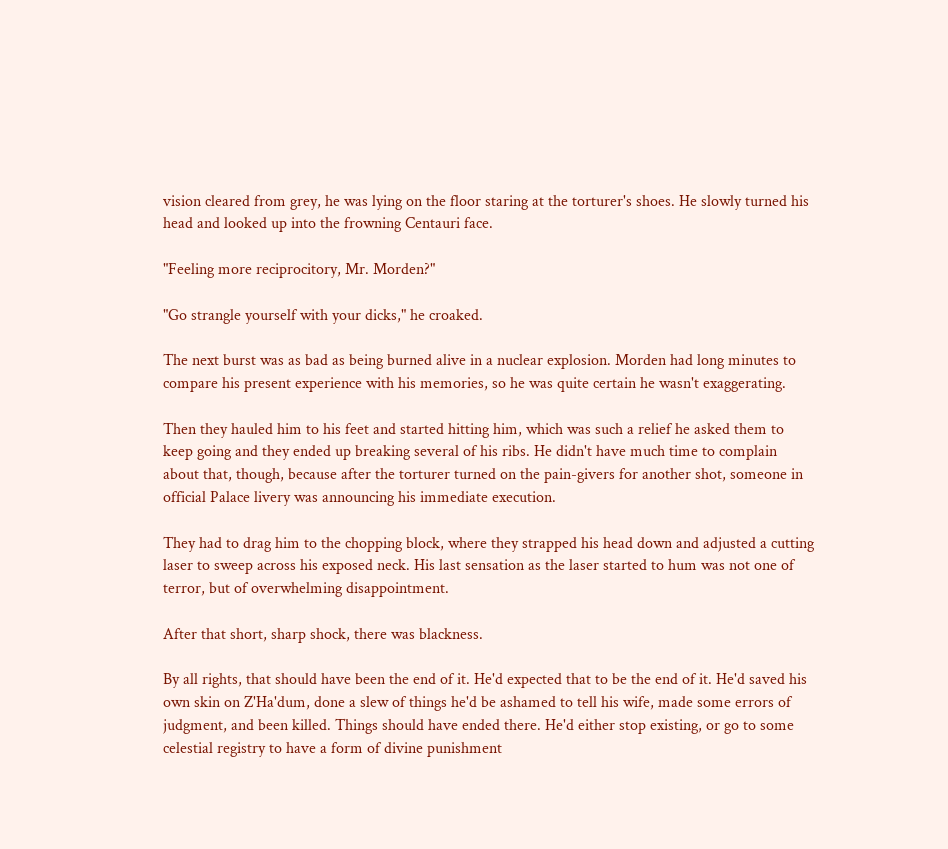vision cleared from grey, he was lying on the floor staring at the torturer's shoes. He slowly turned his head and looked up into the frowning Centauri face.

"Feeling more reciprocitory, Mr. Morden?"

"Go strangle yourself with your dicks," he croaked.

The next burst was as bad as being burned alive in a nuclear explosion. Morden had long minutes to compare his present experience with his memories, so he was quite certain he wasn't exaggerating.

Then they hauled him to his feet and started hitting him, which was such a relief he asked them to keep going and they ended up breaking several of his ribs. He didn't have much time to complain about that, though, because after the torturer turned on the pain-givers for another shot, someone in official Palace livery was announcing his immediate execution.

They had to drag him to the chopping block, where they strapped his head down and adjusted a cutting laser to sweep across his exposed neck. His last sensation as the laser started to hum was not one of terror, but of overwhelming disappointment.

After that short, sharp shock, there was blackness.

By all rights, that should have been the end of it. He'd expected that to be the end of it. He'd saved his own skin on Z'Ha'dum, done a slew of things he'd be ashamed to tell his wife, made some errors of judgment, and been killed. Things should have ended there. He'd either stop existing, or go to some celestial registry to have a form of divine punishment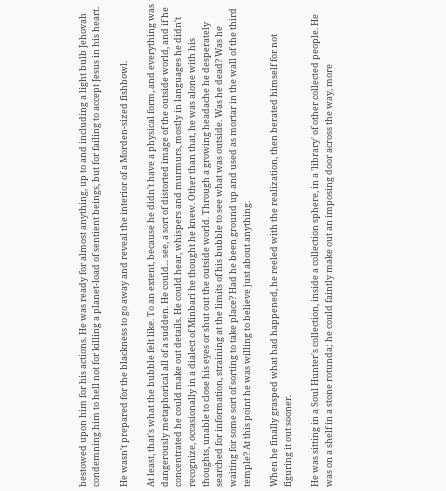bestowed upon him for his actions. He was ready for almost anything, up to and including a light bulb Jehovah condemning him to hell not for killing a planet-load of sentient beings, but for failing to accept Jesus in his heart.

He wasn't prepared for the blackness to go away and reveal the interior of a Morden-sized fishbowl.

At least, that's what the bubble felt like. To an extent, because he didn't have a physical form, and everything was dangerously metaphorical all of a sudden. He could... see, a sort of distorted image of the outside world, and if he concentrated he could make out details. He could hear, whispers and murmurs, mostly in languages he didn't recognize, occasionally in a dialect of Minbari he thought he knew. Other than that, he was alone with his thoughts, unable to close his eyes or shut out the outside world. Through a growing headache he desperately searched for information, straining at the limits of his bubble to see what was outside. Was he dead? Was he waiting for some sort of sorting to take place? Had he been ground up and used as mortar in the wall of the third temple? At this point he was willing to believe just about anything.

When he finally grasped what had happened, he reeled with the realization, then berated himself for not figuring it out sooner.

He was sitting in a Soul Hunter's collection, inside a collection sphere, in a 'library' of other collected people. He was on a shelf in a stone rotunda; he could faintly make out an imposing door across the way, more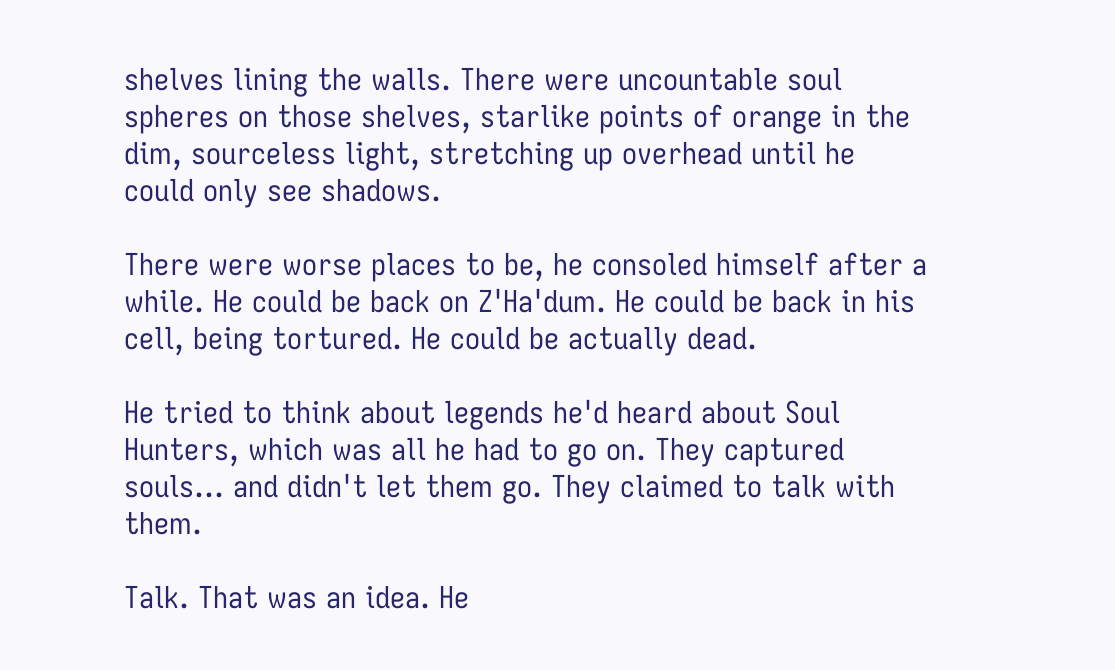shelves lining the walls. There were uncountable soul spheres on those shelves, starlike points of orange in the dim, sourceless light, stretching up overhead until he could only see shadows.

There were worse places to be, he consoled himself after a while. He could be back on Z'Ha'dum. He could be back in his cell, being tortured. He could be actually dead.

He tried to think about legends he'd heard about Soul Hunters, which was all he had to go on. They captured souls... and didn't let them go. They claimed to talk with them.

Talk. That was an idea. He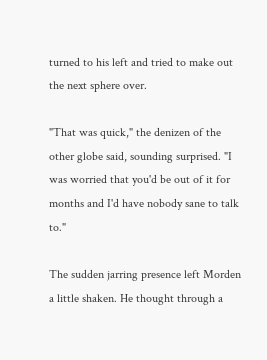turned to his left and tried to make out the next sphere over.

"That was quick," the denizen of the other globe said, sounding surprised. "I was worried that you'd be out of it for months and I'd have nobody sane to talk to."

The sudden jarring presence left Morden a little shaken. He thought through a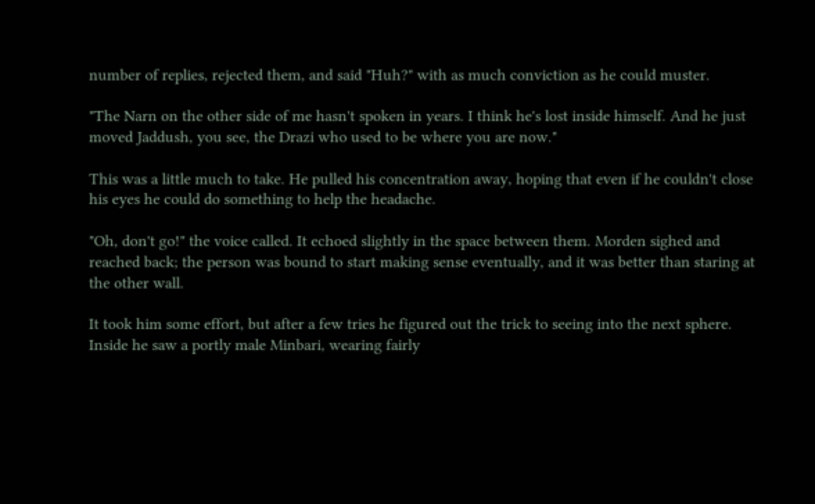number of replies, rejected them, and said "Huh?" with as much conviction as he could muster.

"The Narn on the other side of me hasn't spoken in years. I think he's lost inside himself. And he just moved Jaddush, you see, the Drazi who used to be where you are now."

This was a little much to take. He pulled his concentration away, hoping that even if he couldn't close his eyes he could do something to help the headache.

"Oh, don't go!" the voice called. It echoed slightly in the space between them. Morden sighed and reached back; the person was bound to start making sense eventually, and it was better than staring at the other wall.

It took him some effort, but after a few tries he figured out the trick to seeing into the next sphere. Inside he saw a portly male Minbari, wearing fairly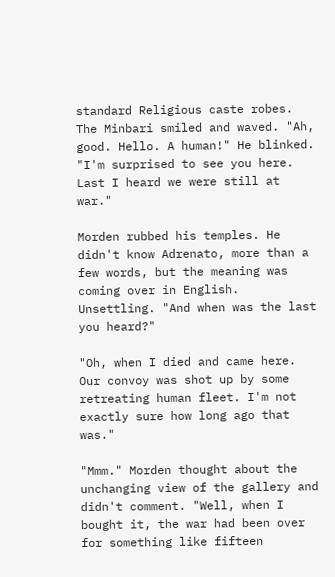standard Religious caste robes. The Minbari smiled and waved. "Ah, good. Hello. A human!" He blinked. "I'm surprised to see you here. Last I heard we were still at war."

Morden rubbed his temples. He didn't know Adrenato, more than a few words, but the meaning was coming over in English. Unsettling. "And when was the last you heard?"

"Oh, when I died and came here. Our convoy was shot up by some retreating human fleet. I'm not exactly sure how long ago that was."

"Mmm." Morden thought about the unchanging view of the gallery and didn't comment. "Well, when I bought it, the war had been over for something like fifteen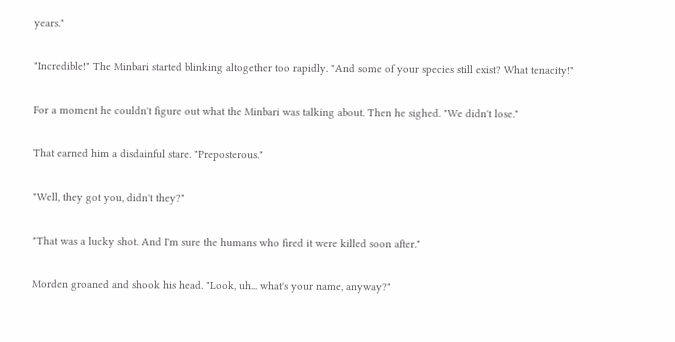years."

"Incredible!" The Minbari started blinking altogether too rapidly. "And some of your species still exist? What tenacity!"

For a moment he couldn't figure out what the Minbari was talking about. Then he sighed. "We didn't lose."

That earned him a disdainful stare. "Preposterous."

"Well, they got you, didn't they?"

"That was a lucky shot. And I'm sure the humans who fired it were killed soon after."

Morden groaned and shook his head. "Look, uh... what's your name, anyway?"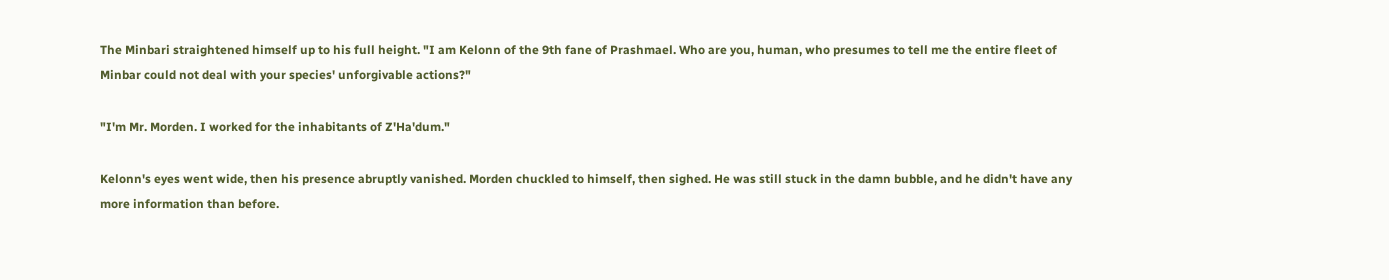The Minbari straightened himself up to his full height. "I am Kelonn of the 9th fane of Prashmael. Who are you, human, who presumes to tell me the entire fleet of Minbar could not deal with your species' unforgivable actions?"

"I'm Mr. Morden. I worked for the inhabitants of Z'Ha'dum."

Kelonn's eyes went wide, then his presence abruptly vanished. Morden chuckled to himself, then sighed. He was still stuck in the damn bubble, and he didn't have any more information than before.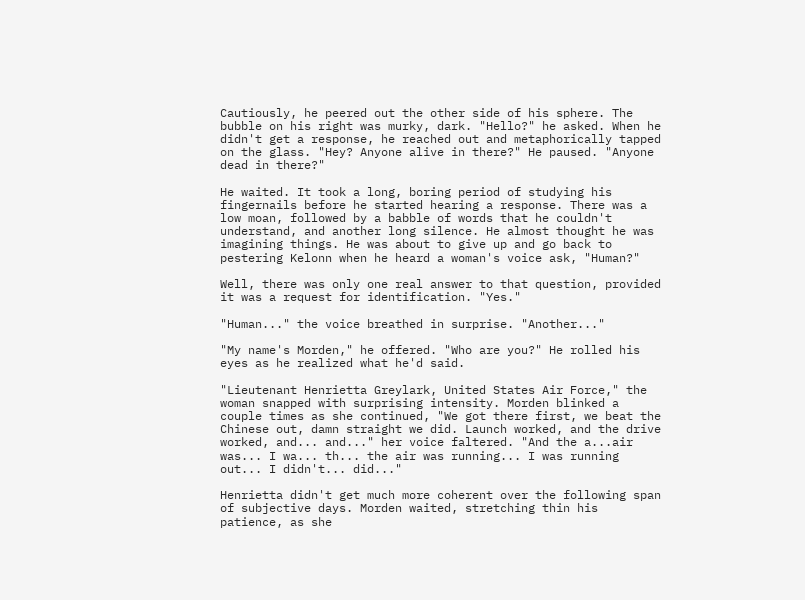Cautiously, he peered out the other side of his sphere. The bubble on his right was murky, dark. "Hello?" he asked. When he didn't get a response, he reached out and metaphorically tapped on the glass. "Hey? Anyone alive in there?" He paused. "Anyone dead in there?"

He waited. It took a long, boring period of studying his fingernails before he started hearing a response. There was a low moan, followed by a babble of words that he couldn't understand, and another long silence. He almost thought he was imagining things. He was about to give up and go back to pestering Kelonn when he heard a woman's voice ask, "Human?"

Well, there was only one real answer to that question, provided it was a request for identification. "Yes."

"Human..." the voice breathed in surprise. "Another..."

"My name's Morden," he offered. "Who are you?" He rolled his eyes as he realized what he'd said.

"Lieutenant Henrietta Greylark, United States Air Force," the woman snapped with surprising intensity. Morden blinked a couple times as she continued, "We got there first, we beat the Chinese out, damn straight we did. Launch worked, and the drive worked, and... and..." her voice faltered. "And the a...air was... I wa... th... the air was running... I was running out... I didn't... did..."

Henrietta didn't get much more coherent over the following span of subjective days. Morden waited, stretching thin his patience, as she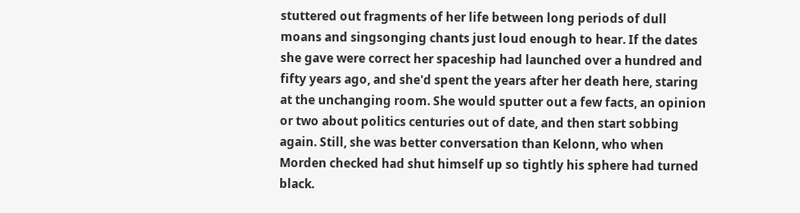stuttered out fragments of her life between long periods of dull moans and singsonging chants just loud enough to hear. If the dates she gave were correct her spaceship had launched over a hundred and fifty years ago, and she'd spent the years after her death here, staring at the unchanging room. She would sputter out a few facts, an opinion or two about politics centuries out of date, and then start sobbing again. Still, she was better conversation than Kelonn, who when Morden checked had shut himself up so tightly his sphere had turned black.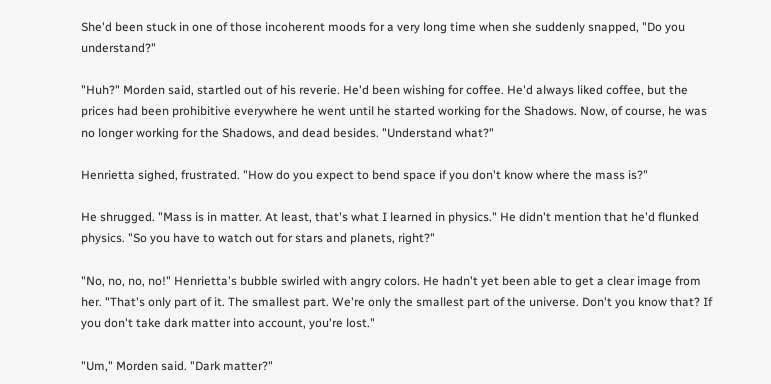She'd been stuck in one of those incoherent moods for a very long time when she suddenly snapped, "Do you understand?"

"Huh?" Morden said, startled out of his reverie. He'd been wishing for coffee. He'd always liked coffee, but the prices had been prohibitive everywhere he went until he started working for the Shadows. Now, of course, he was no longer working for the Shadows, and dead besides. "Understand what?"

Henrietta sighed, frustrated. "How do you expect to bend space if you don't know where the mass is?"

He shrugged. "Mass is in matter. At least, that's what I learned in physics." He didn't mention that he'd flunked physics. "So you have to watch out for stars and planets, right?"

"No, no, no, no!" Henrietta's bubble swirled with angry colors. He hadn't yet been able to get a clear image from her. "That's only part of it. The smallest part. We're only the smallest part of the universe. Don't you know that? If you don't take dark matter into account, you're lost."

"Um," Morden said. "Dark matter?"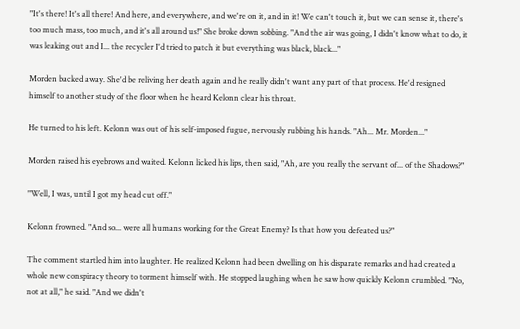"It's there! It's all there! And here, and everywhere, and we're on it, and in it! We can't touch it, but we can sense it, there's too much mass, too much, and it's all around us!" She broke down sobbing. "And the air was going, I didn't know what to do, it was leaking out and I... the recycler I'd tried to patch it but everything was black, black..."

Morden backed away. She'd be reliving her death again and he really didn't want any part of that process. He'd resigned himself to another study of the floor when he heard Kelonn clear his throat.

He turned to his left. Kelonn was out of his self-imposed fugue, nervously rubbing his hands. "Ah... Mr. Morden..."

Morden raised his eyebrows and waited. Kelonn licked his lips, then said, "Ah, are you really the servant of... of the Shadows?"

"Well, I was, until I got my head cut off."

Kelonn frowned. "And so... were all humans working for the Great Enemy? Is that how you defeated us?"

The comment startled him into laughter. He realized Kelonn had been dwelling on his disparate remarks and had created a whole new conspiracy theory to torment himself with. He stopped laughing when he saw how quickly Kelonn crumbled. "No, not at all," he said. "And we didn't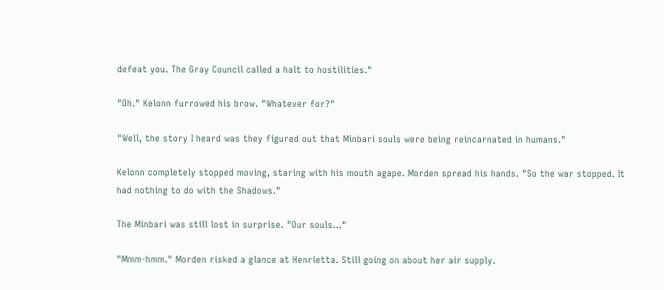defeat you. The Gray Council called a halt to hostilities."

"Oh." Kelonn furrowed his brow. "Whatever for?"

"Well, the story I heard was they figured out that Minbari souls were being reincarnated in humans."

Kelonn completely stopped moving, staring with his mouth agape. Morden spread his hands. "So the war stopped. It had nothing to do with the Shadows."

The Minbari was still lost in surprise. "Our souls..."

"Mmm-hmm." Morden risked a glance at Henrietta. Still going on about her air supply.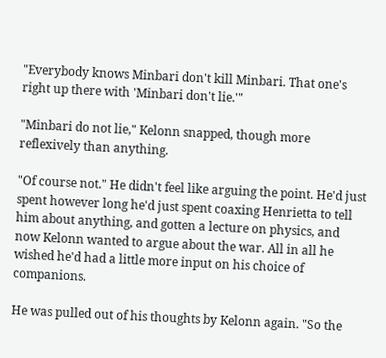"Everybody knows Minbari don't kill Minbari. That one's right up there with 'Minbari don't lie.'"

"Minbari do not lie," Kelonn snapped, though more reflexively than anything.

"Of course not." He didn't feel like arguing the point. He'd just spent however long he'd just spent coaxing Henrietta to tell him about anything, and gotten a lecture on physics, and now Kelonn wanted to argue about the war. All in all he wished he'd had a little more input on his choice of companions.

He was pulled out of his thoughts by Kelonn again. "So the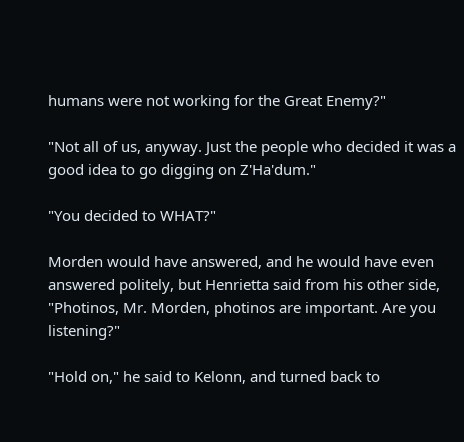humans were not working for the Great Enemy?"

"Not all of us, anyway. Just the people who decided it was a good idea to go digging on Z'Ha'dum."

"You decided to WHAT?"

Morden would have answered, and he would have even answered politely, but Henrietta said from his other side, "Photinos, Mr. Morden, photinos are important. Are you listening?"

"Hold on," he said to Kelonn, and turned back to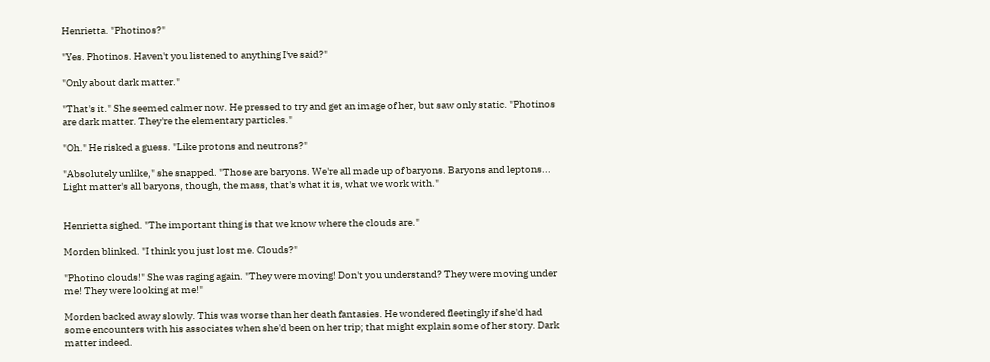Henrietta. "Photinos?"

"Yes. Photinos. Haven't you listened to anything I've said?"

"Only about dark matter."

"That's it." She seemed calmer now. He pressed to try and get an image of her, but saw only static. "Photinos are dark matter. They're the elementary particles."

"Oh." He risked a guess. "Like protons and neutrons?"

"Absolutely unlike," she snapped. "Those are baryons. We're all made up of baryons. Baryons and leptons... Light matter's all baryons, though, the mass, that's what it is, what we work with."


Henrietta sighed. "The important thing is that we know where the clouds are."

Morden blinked. "I think you just lost me. Clouds?"

"Photino clouds!" She was raging again. "They were moving! Don't you understand? They were moving under me! They were looking at me!"

Morden backed away slowly. This was worse than her death fantasies. He wondered fleetingly if she'd had some encounters with his associates when she'd been on her trip; that might explain some of her story. Dark matter indeed.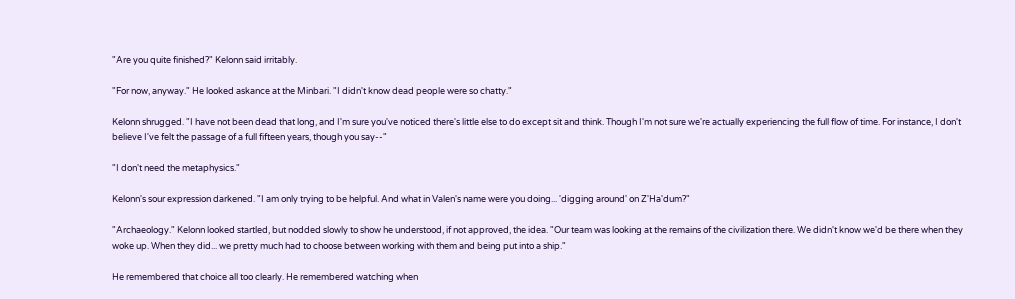"Are you quite finished?" Kelonn said irritably.

"For now, anyway." He looked askance at the Minbari. "I didn't know dead people were so chatty."

Kelonn shrugged. "I have not been dead that long, and I'm sure you've noticed there's little else to do except sit and think. Though I'm not sure we're actually experiencing the full flow of time. For instance, I don't believe I've felt the passage of a full fifteen years, though you say--"

"I don't need the metaphysics."

Kelonn's sour expression darkened. "I am only trying to be helpful. And what in Valen's name were you doing... 'digging around' on Z'Ha'dum?"

"Archaeology." Kelonn looked startled, but nodded slowly to show he understood, if not approved, the idea. "Our team was looking at the remains of the civilization there. We didn't know we'd be there when they woke up. When they did... we pretty much had to choose between working with them and being put into a ship."

He remembered that choice all too clearly. He remembered watching when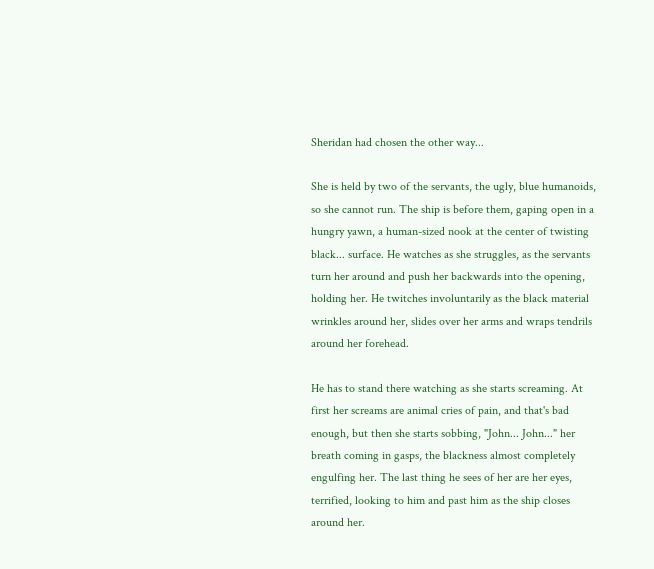Sheridan had chosen the other way...

She is held by two of the servants, the ugly, blue humanoids, so she cannot run. The ship is before them, gaping open in a hungry yawn, a human-sized nook at the center of twisting black... surface. He watches as she struggles, as the servants turn her around and push her backwards into the opening, holding her. He twitches involuntarily as the black material wrinkles around her, slides over her arms and wraps tendrils around her forehead.

He has to stand there watching as she starts screaming. At first her screams are animal cries of pain, and that's bad enough, but then she starts sobbing, "John... John..." her breath coming in gasps, the blackness almost completely engulfing her. The last thing he sees of her are her eyes, terrified, looking to him and past him as the ship closes around her.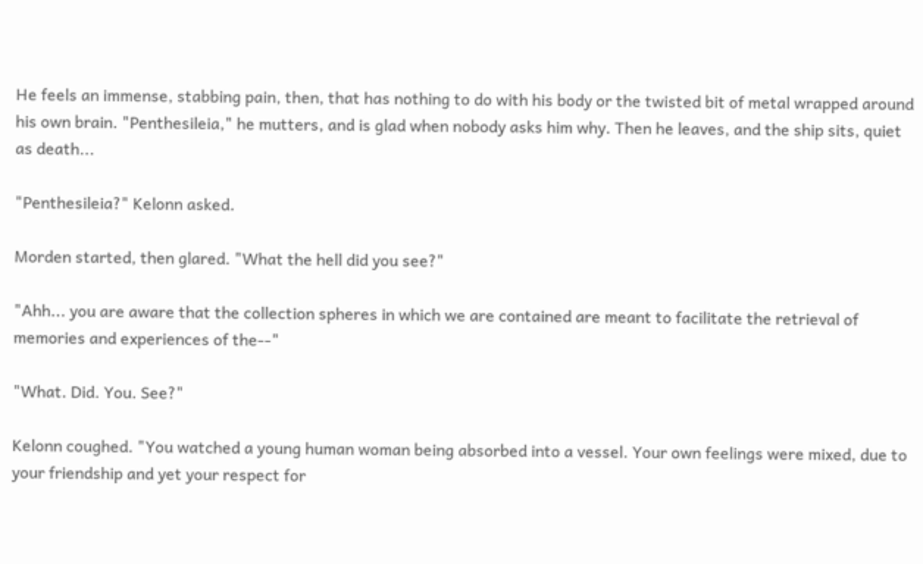He feels an immense, stabbing pain, then, that has nothing to do with his body or the twisted bit of metal wrapped around his own brain. "Penthesileia," he mutters, and is glad when nobody asks him why. Then he leaves, and the ship sits, quiet as death...

"Penthesileia?" Kelonn asked.

Morden started, then glared. "What the hell did you see?"

"Ahh... you are aware that the collection spheres in which we are contained are meant to facilitate the retrieval of memories and experiences of the--"

"What. Did. You. See?"

Kelonn coughed. "You watched a young human woman being absorbed into a vessel. Your own feelings were mixed, due to your friendship and yet your respect for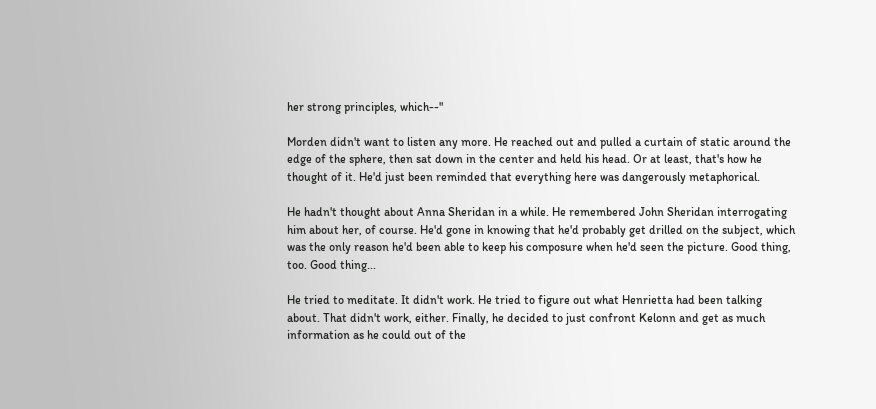her strong principles, which--"

Morden didn't want to listen any more. He reached out and pulled a curtain of static around the edge of the sphere, then sat down in the center and held his head. Or at least, that's how he thought of it. He'd just been reminded that everything here was dangerously metaphorical.

He hadn't thought about Anna Sheridan in a while. He remembered John Sheridan interrogating him about her, of course. He'd gone in knowing that he'd probably get drilled on the subject, which was the only reason he'd been able to keep his composure when he'd seen the picture. Good thing, too. Good thing...

He tried to meditate. It didn't work. He tried to figure out what Henrietta had been talking about. That didn't work, either. Finally, he decided to just confront Kelonn and get as much information as he could out of the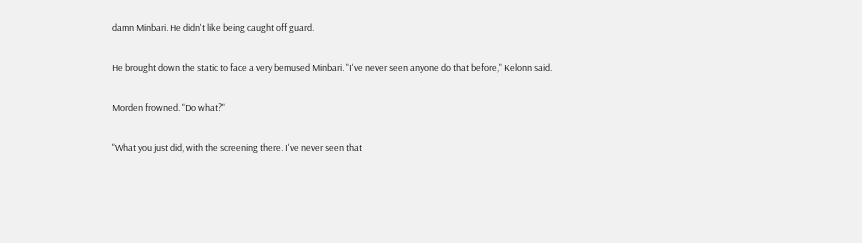damn Minbari. He didn't like being caught off guard.

He brought down the static to face a very bemused Minbari. "I've never seen anyone do that before," Kelonn said.

Morden frowned. "Do what?"

"What you just did, with the screening there. I've never seen that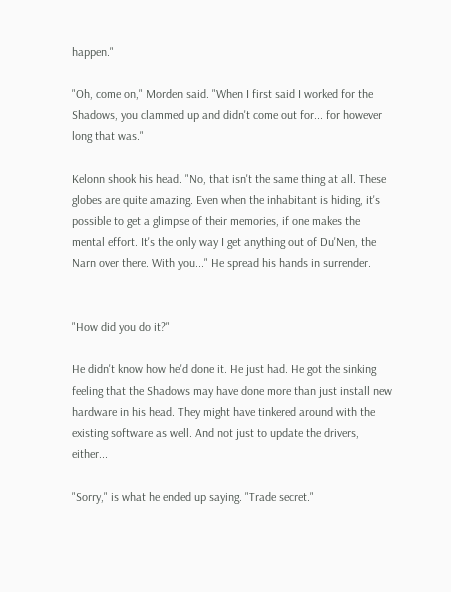happen."

"Oh, come on," Morden said. "When I first said I worked for the Shadows, you clammed up and didn't come out for... for however long that was."

Kelonn shook his head. "No, that isn't the same thing at all. These globes are quite amazing. Even when the inhabitant is hiding, it's possible to get a glimpse of their memories, if one makes the mental effort. It's the only way I get anything out of Du'Nen, the Narn over there. With you..." He spread his hands in surrender.


"How did you do it?"

He didn't know how he'd done it. He just had. He got the sinking feeling that the Shadows may have done more than just install new hardware in his head. They might have tinkered around with the existing software as well. And not just to update the drivers, either...

"Sorry," is what he ended up saying. "Trade secret."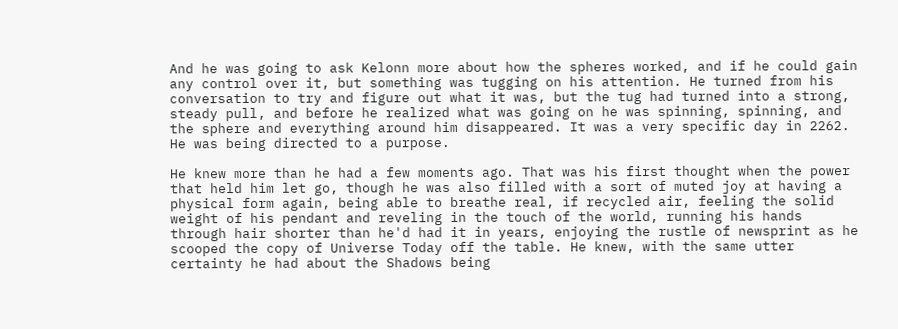And he was going to ask Kelonn more about how the spheres worked, and if he could gain any control over it, but something was tugging on his attention. He turned from his conversation to try and figure out what it was, but the tug had turned into a strong, steady pull, and before he realized what was going on he was spinning, spinning, and the sphere and everything around him disappeared. It was a very specific day in 2262. He was being directed to a purpose.

He knew more than he had a few moments ago. That was his first thought when the power that held him let go, though he was also filled with a sort of muted joy at having a physical form again, being able to breathe real, if recycled air, feeling the solid weight of his pendant and reveling in the touch of the world, running his hands through hair shorter than he'd had it in years, enjoying the rustle of newsprint as he scooped the copy of Universe Today off the table. He knew, with the same utter certainty he had about the Shadows being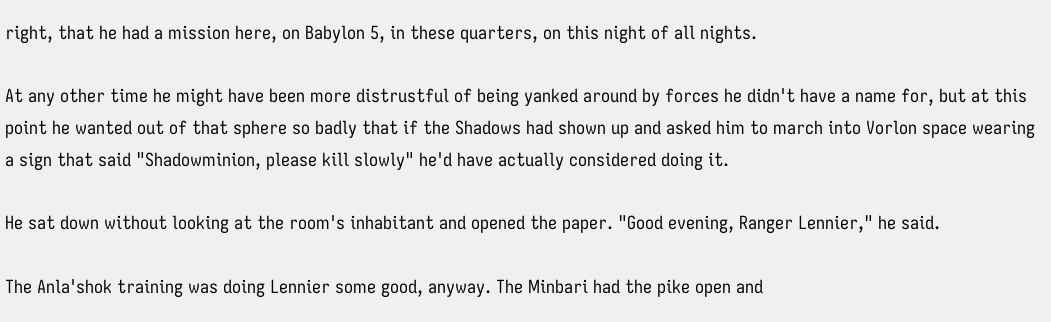right, that he had a mission here, on Babylon 5, in these quarters, on this night of all nights.

At any other time he might have been more distrustful of being yanked around by forces he didn't have a name for, but at this point he wanted out of that sphere so badly that if the Shadows had shown up and asked him to march into Vorlon space wearing a sign that said "Shadowminion, please kill slowly" he'd have actually considered doing it.

He sat down without looking at the room's inhabitant and opened the paper. "Good evening, Ranger Lennier," he said.

The Anla'shok training was doing Lennier some good, anyway. The Minbari had the pike open and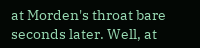at Morden's throat bare seconds later. Well, at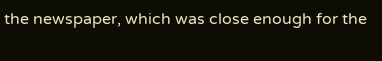the newspaper, which was close enough for the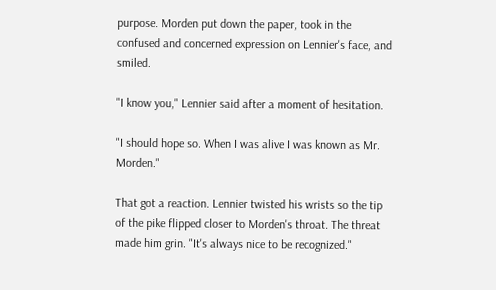purpose. Morden put down the paper, took in the confused and concerned expression on Lennier's face, and smiled.

"I know you," Lennier said after a moment of hesitation.

"I should hope so. When I was alive I was known as Mr. Morden."

That got a reaction. Lennier twisted his wrists so the tip of the pike flipped closer to Morden's throat. The threat made him grin. "It's always nice to be recognized."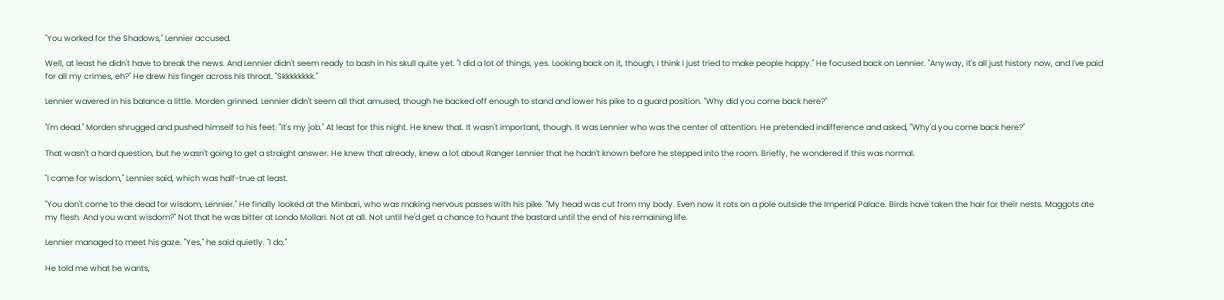"You worked for the Shadows," Lennier accused.

Well, at least he didn't have to break the news. And Lennier didn't seem ready to bash in his skull quite yet. "I did a lot of things, yes. Looking back on it, though, I think I just tried to make people happy." He focused back on Lennier. "Anyway, it's all just history now, and I've paid for all my crimes, eh?" He drew his finger across his throat. "Skkkkkkkk."

Lennier wavered in his balance a little. Morden grinned. Lennier didn't seem all that amused, though he backed off enough to stand and lower his pike to a guard position. "Why did you come back here?"

"I'm dead." Morden shrugged and pushed himself to his feet. "It's my job." At least for this night. He knew that. It wasn't important, though. It was Lennier who was the center of attention. He pretended indifference and asked, "Why'd you come back here?"

That wasn't a hard question, but he wasn't going to get a straight answer. He knew that already, knew a lot about Ranger Lennier that he hadn't known before he stepped into the room. Briefly, he wondered if this was normal.

"I came for wisdom," Lennier said, which was half-true at least.

"You don't come to the dead for wisdom, Lennier." He finally looked at the Minbari, who was making nervous passes with his pike. "My head was cut from my body. Even now it rots on a pole outside the Imperial Palace. Birds have taken the hair for their nests. Maggots ate my flesh. And you want wisdom?" Not that he was bitter at Londo Mollari. Not at all. Not until he'd get a chance to haunt the bastard until the end of his remaining life.

Lennier managed to meet his gaze. "Yes," he said quietly. "I do."

He told me what he wants,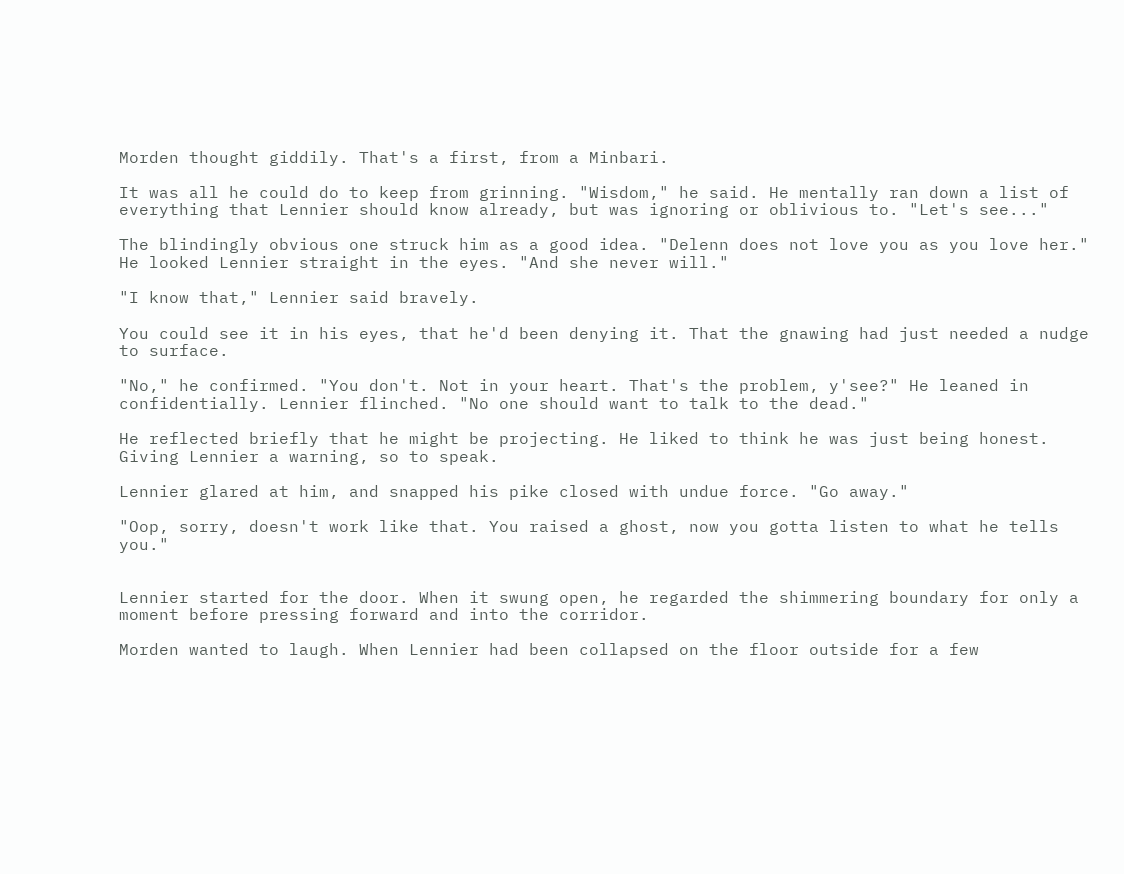Morden thought giddily. That's a first, from a Minbari.

It was all he could do to keep from grinning. "Wisdom," he said. He mentally ran down a list of everything that Lennier should know already, but was ignoring or oblivious to. "Let's see..."

The blindingly obvious one struck him as a good idea. "Delenn does not love you as you love her." He looked Lennier straight in the eyes. "And she never will."

"I know that," Lennier said bravely.

You could see it in his eyes, that he'd been denying it. That the gnawing had just needed a nudge to surface.

"No," he confirmed. "You don't. Not in your heart. That's the problem, y'see?" He leaned in confidentially. Lennier flinched. "No one should want to talk to the dead."

He reflected briefly that he might be projecting. He liked to think he was just being honest. Giving Lennier a warning, so to speak.

Lennier glared at him, and snapped his pike closed with undue force. "Go away."

"Oop, sorry, doesn't work like that. You raised a ghost, now you gotta listen to what he tells you."


Lennier started for the door. When it swung open, he regarded the shimmering boundary for only a moment before pressing forward and into the corridor.

Morden wanted to laugh. When Lennier had been collapsed on the floor outside for a few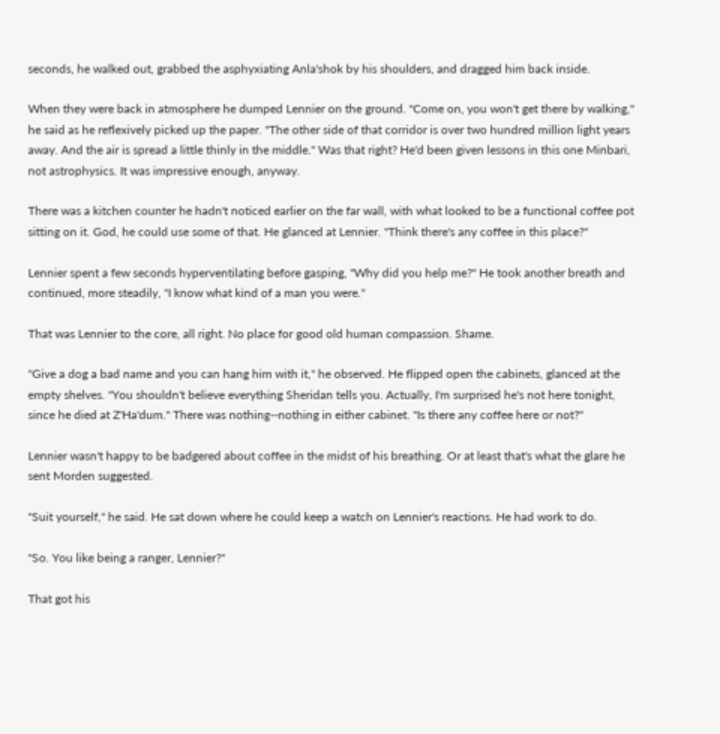seconds, he walked out, grabbed the asphyxiating Anla'shok by his shoulders, and dragged him back inside.

When they were back in atmosphere he dumped Lennier on the ground. "Come on, you won't get there by walking," he said as he reflexively picked up the paper. "The other side of that corridor is over two hundred million light years away. And the air is spread a little thinly in the middle." Was that right? He'd been given lessons in this one Minbari, not astrophysics. It was impressive enough, anyway.

There was a kitchen counter he hadn't noticed earlier on the far wall, with what looked to be a functional coffee pot sitting on it. God, he could use some of that. He glanced at Lennier. "Think there's any coffee in this place?"

Lennier spent a few seconds hyperventilating before gasping, "Why did you help me?" He took another breath and continued, more steadily, "I know what kind of a man you were."

That was Lennier to the core, all right. No place for good old human compassion. Shame.

"Give a dog a bad name and you can hang him with it," he observed. He flipped open the cabinets, glanced at the empty shelves. "You shouldn't believe everything Sheridan tells you. Actually, I'm surprised he's not here tonight, since he died at Z'Ha'dum." There was nothing--nothing in either cabinet. "Is there any coffee here or not?"

Lennier wasn't happy to be badgered about coffee in the midst of his breathing. Or at least that's what the glare he sent Morden suggested.

"Suit yourself," he said. He sat down where he could keep a watch on Lennier's reactions. He had work to do.

"So. You like being a ranger, Lennier?"

That got his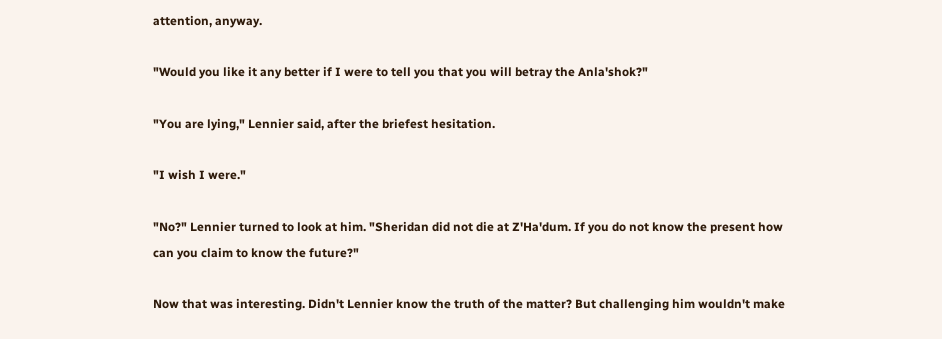attention, anyway.

"Would you like it any better if I were to tell you that you will betray the Anla'shok?"

"You are lying," Lennier said, after the briefest hesitation.

"I wish I were."

"No?" Lennier turned to look at him. "Sheridan did not die at Z'Ha'dum. If you do not know the present how can you claim to know the future?"

Now that was interesting. Didn't Lennier know the truth of the matter? But challenging him wouldn't make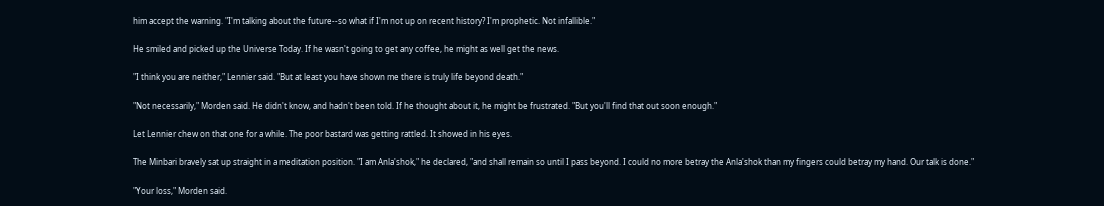him accept the warning. "I'm talking about the future--so what if I'm not up on recent history? I'm prophetic. Not infallible."

He smiled and picked up the Universe Today. If he wasn't going to get any coffee, he might as well get the news.

"I think you are neither," Lennier said. "But at least you have shown me there is truly life beyond death."

"Not necessarily," Morden said. He didn't know, and hadn't been told. If he thought about it, he might be frustrated. "But you'll find that out soon enough."

Let Lennier chew on that one for a while. The poor bastard was getting rattled. It showed in his eyes.

The Minbari bravely sat up straight in a meditation position. "I am Anla'shok," he declared, "and shall remain so until I pass beyond. I could no more betray the Anla'shok than my fingers could betray my hand. Our talk is done."

"Your loss," Morden said.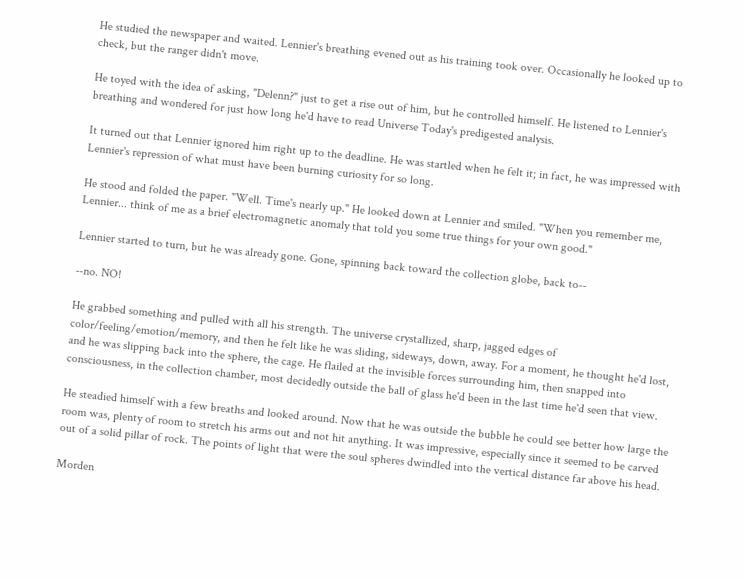He studied the newspaper and waited. Lennier's breathing evened out as his training took over. Occasionally he looked up to check, but the ranger didn't move.

He toyed with the idea of asking, "Delenn?" just to get a rise out of him, but he controlled himself. He listened to Lennier's breathing and wondered for just how long he'd have to read Universe Today's predigested analysis.

It turned out that Lennier ignored him right up to the deadline. He was startled when he felt it; in fact, he was impressed with Lennier's repression of what must have been burning curiosity for so long.

He stood and folded the paper. "Well. Time's nearly up." He looked down at Lennier and smiled. "When you remember me, Lennier... think of me as a brief electromagnetic anomaly that told you some true things for your own good."

Lennier started to turn, but he was already gone. Gone, spinning back toward the collection globe, back to--

--no. NO!

He grabbed something and pulled with all his strength. The universe crystallized, sharp, jagged edges of color/feeling/emotion/memory, and then he felt like he was sliding, sideways, down, away. For a moment, he thought he'd lost, and he was slipping back into the sphere, the cage. He flailed at the invisible forces surrounding him, then snapped into consciousness, in the collection chamber, most decidedly outside the ball of glass he'd been in the last time he'd seen that view.

He steadied himself with a few breaths and looked around. Now that he was outside the bubble he could see better how large the room was, plenty of room to stretch his arms out and not hit anything. It was impressive, especially since it seemed to be carved out of a solid pillar of rock. The points of light that were the soul spheres dwindled into the vertical distance far above his head.

Morden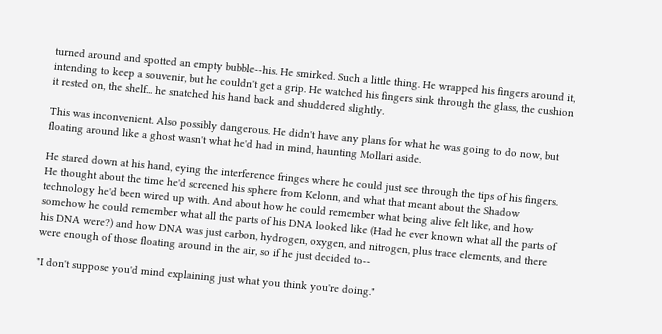turned around and spotted an empty bubble--his. He smirked. Such a little thing. He wrapped his fingers around it, intending to keep a souvenir, but he couldn't get a grip. He watched his fingers sink through the glass, the cushion it rested on, the shelf... he snatched his hand back and shuddered slightly.

This was inconvenient. Also possibly dangerous. He didn't have any plans for what he was going to do now, but floating around like a ghost wasn't what he'd had in mind, haunting Mollari aside.

He stared down at his hand, eying the interference fringes where he could just see through the tips of his fingers. He thought about the time he'd screened his sphere from Kelonn, and what that meant about the Shadow technology he'd been wired up with. And about how he could remember what being alive felt like, and how somehow he could remember what all the parts of his DNA looked like (Had he ever known what all the parts of his DNA were?) and how DNA was just carbon, hydrogen, oxygen, and nitrogen, plus trace elements, and there were enough of those floating around in the air, so if he just decided to--

"I don't suppose you'd mind explaining just what you think you're doing."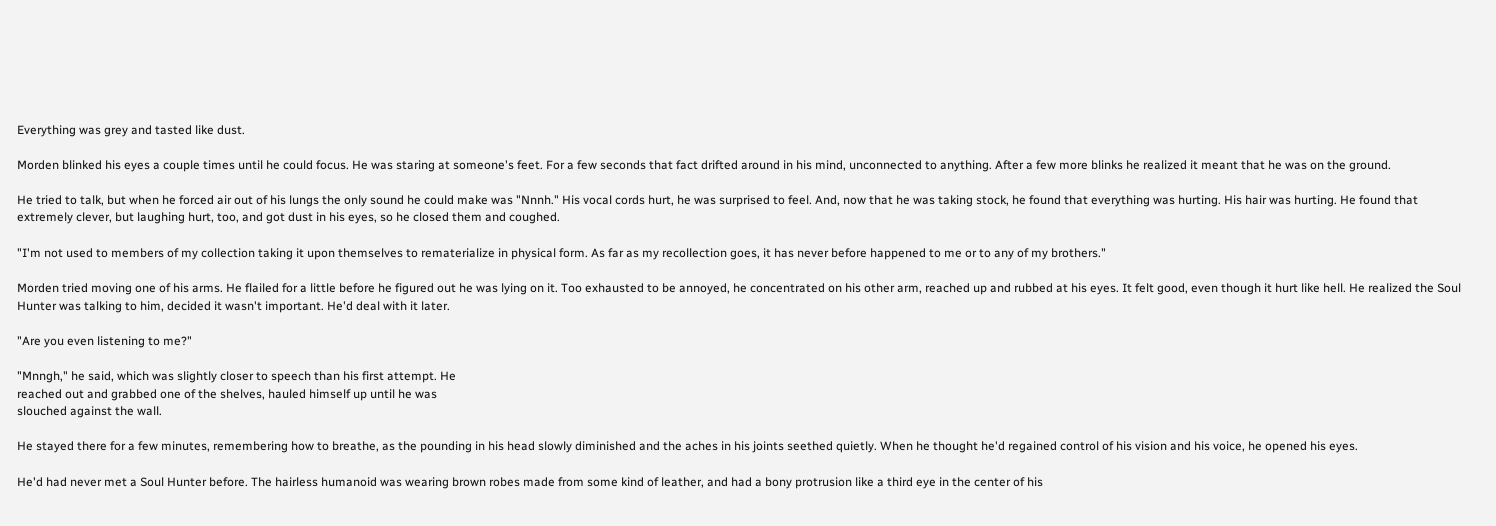Everything was grey and tasted like dust.

Morden blinked his eyes a couple times until he could focus. He was staring at someone's feet. For a few seconds that fact drifted around in his mind, unconnected to anything. After a few more blinks he realized it meant that he was on the ground.

He tried to talk, but when he forced air out of his lungs the only sound he could make was "Nnnh." His vocal cords hurt, he was surprised to feel. And, now that he was taking stock, he found that everything was hurting. His hair was hurting. He found that extremely clever, but laughing hurt, too, and got dust in his eyes, so he closed them and coughed.

"I'm not used to members of my collection taking it upon themselves to rematerialize in physical form. As far as my recollection goes, it has never before happened to me or to any of my brothers."

Morden tried moving one of his arms. He flailed for a little before he figured out he was lying on it. Too exhausted to be annoyed, he concentrated on his other arm, reached up and rubbed at his eyes. It felt good, even though it hurt like hell. He realized the Soul Hunter was talking to him, decided it wasn't important. He'd deal with it later.

"Are you even listening to me?"

"Mnngh," he said, which was slightly closer to speech than his first attempt. He
reached out and grabbed one of the shelves, hauled himself up until he was
slouched against the wall.

He stayed there for a few minutes, remembering how to breathe, as the pounding in his head slowly diminished and the aches in his joints seethed quietly. When he thought he'd regained control of his vision and his voice, he opened his eyes.

He'd had never met a Soul Hunter before. The hairless humanoid was wearing brown robes made from some kind of leather, and had a bony protrusion like a third eye in the center of his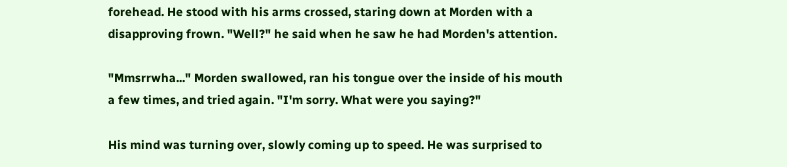forehead. He stood with his arms crossed, staring down at Morden with a disapproving frown. "Well?" he said when he saw he had Morden's attention.

"Mmsrrwha..." Morden swallowed, ran his tongue over the inside of his mouth a few times, and tried again. "I'm sorry. What were you saying?"

His mind was turning over, slowly coming up to speed. He was surprised to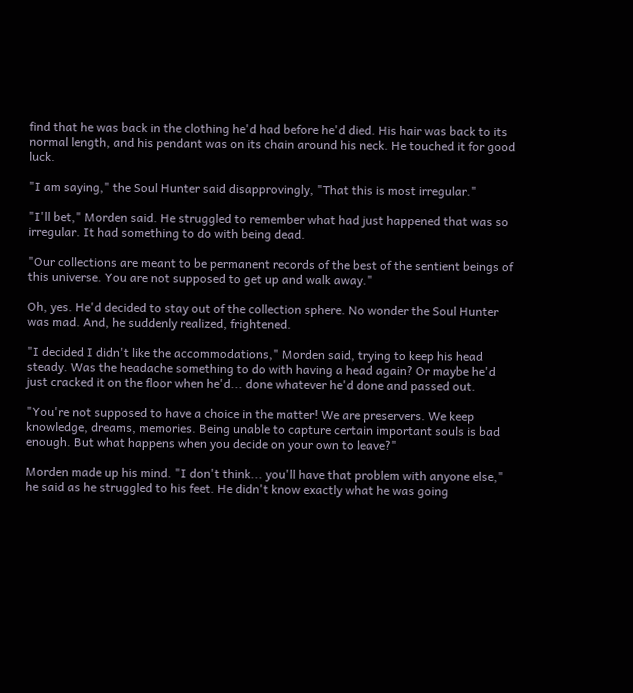find that he was back in the clothing he'd had before he'd died. His hair was back to its normal length, and his pendant was on its chain around his neck. He touched it for good luck.

"I am saying," the Soul Hunter said disapprovingly, "That this is most irregular."

"I'll bet," Morden said. He struggled to remember what had just happened that was so irregular. It had something to do with being dead.

"Our collections are meant to be permanent records of the best of the sentient beings of this universe. You are not supposed to get up and walk away."

Oh, yes. He'd decided to stay out of the collection sphere. No wonder the Soul Hunter was mad. And, he suddenly realized, frightened.

"I decided I didn't like the accommodations," Morden said, trying to keep his head steady. Was the headache something to do with having a head again? Or maybe he'd just cracked it on the floor when he'd... done whatever he'd done and passed out.

"You're not supposed to have a choice in the matter! We are preservers. We keep knowledge, dreams, memories. Being unable to capture certain important souls is bad enough. But what happens when you decide on your own to leave?"

Morden made up his mind. "I don't think... you'll have that problem with anyone else," he said as he struggled to his feet. He didn't know exactly what he was going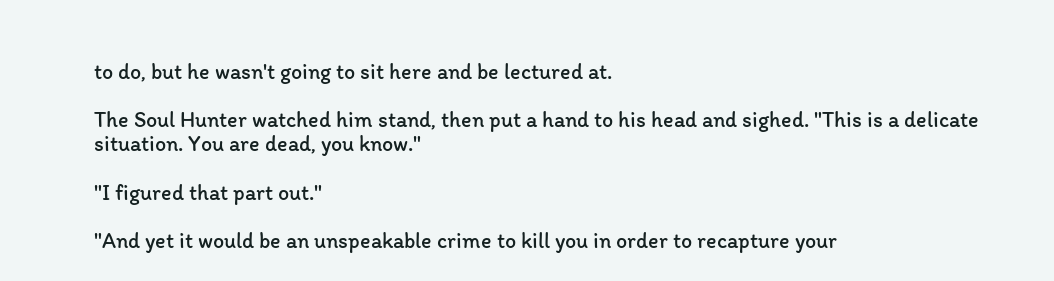to do, but he wasn't going to sit here and be lectured at.

The Soul Hunter watched him stand, then put a hand to his head and sighed. "This is a delicate situation. You are dead, you know."

"I figured that part out."

"And yet it would be an unspeakable crime to kill you in order to recapture your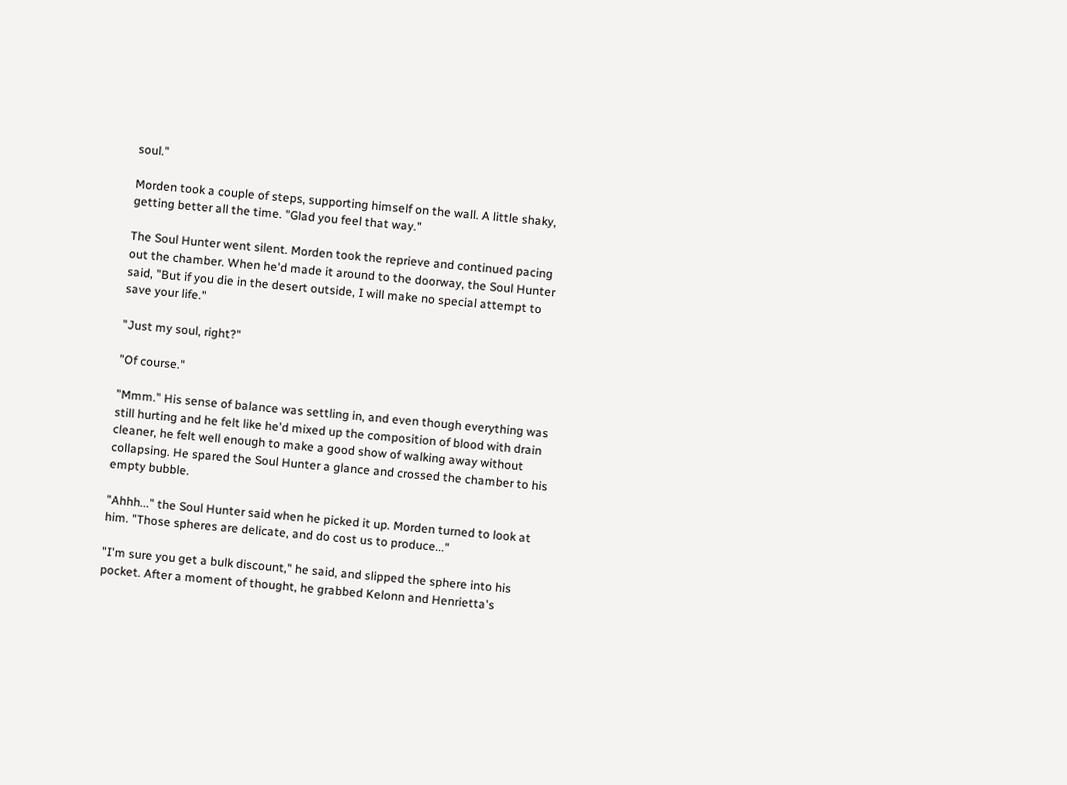soul."

Morden took a couple of steps, supporting himself on the wall. A little shaky, getting better all the time. "Glad you feel that way."

The Soul Hunter went silent. Morden took the reprieve and continued pacing out the chamber. When he'd made it around to the doorway, the Soul Hunter said, "But if you die in the desert outside, I will make no special attempt to save your life."

"Just my soul, right?"

"Of course."

"Mmm." His sense of balance was settling in, and even though everything was still hurting and he felt like he'd mixed up the composition of blood with drain cleaner, he felt well enough to make a good show of walking away without collapsing. He spared the Soul Hunter a glance and crossed the chamber to his empty bubble.

"Ahhh..." the Soul Hunter said when he picked it up. Morden turned to look at him. "Those spheres are delicate, and do cost us to produce..."

"I'm sure you get a bulk discount," he said, and slipped the sphere into his pocket. After a moment of thought, he grabbed Kelonn and Henrietta's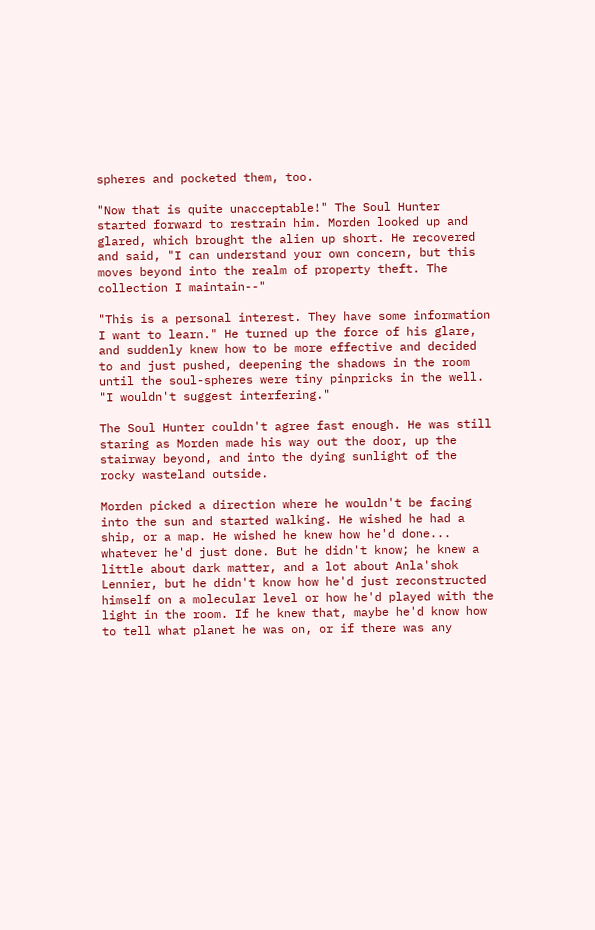spheres and pocketed them, too.

"Now that is quite unacceptable!" The Soul Hunter started forward to restrain him. Morden looked up and glared, which brought the alien up short. He recovered and said, "I can understand your own concern, but this moves beyond into the realm of property theft. The collection I maintain--"

"This is a personal interest. They have some information I want to learn." He turned up the force of his glare, and suddenly knew how to be more effective and decided to and just pushed, deepening the shadows in the room until the soul-spheres were tiny pinpricks in the well. "I wouldn't suggest interfering."

The Soul Hunter couldn't agree fast enough. He was still staring as Morden made his way out the door, up the stairway beyond, and into the dying sunlight of the rocky wasteland outside.

Morden picked a direction where he wouldn't be facing into the sun and started walking. He wished he had a ship, or a map. He wished he knew how he'd done... whatever he'd just done. But he didn't know; he knew a little about dark matter, and a lot about Anla'shok Lennier, but he didn't know how he'd just reconstructed himself on a molecular level or how he'd played with the light in the room. If he knew that, maybe he'd know how to tell what planet he was on, or if there was any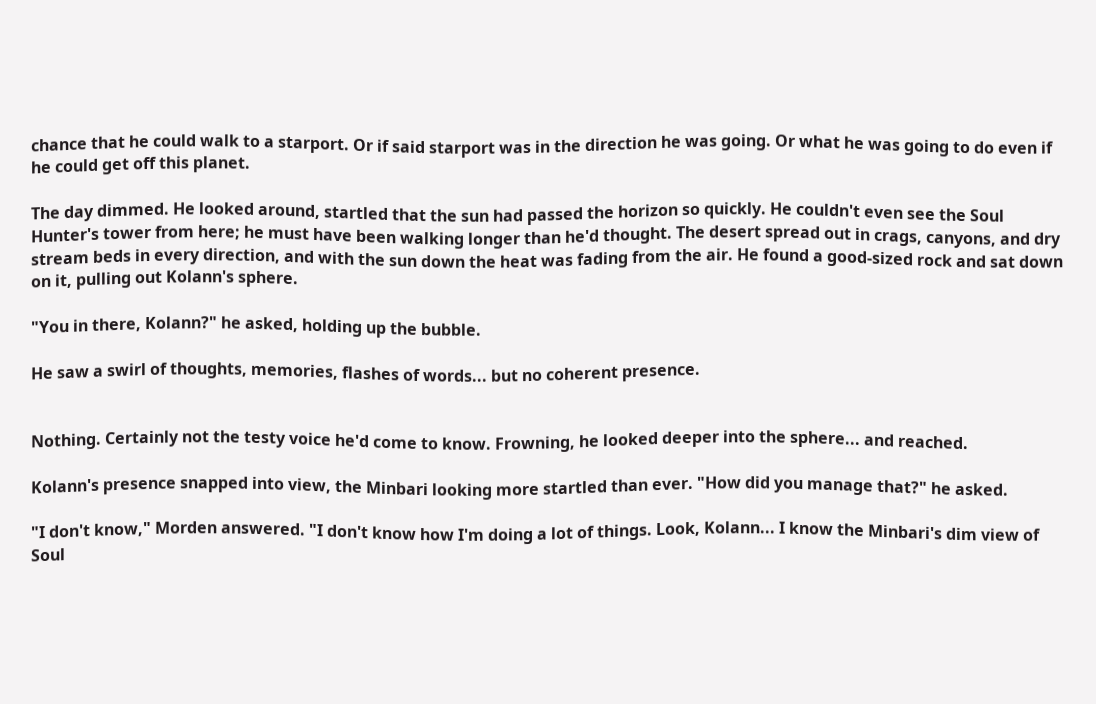chance that he could walk to a starport. Or if said starport was in the direction he was going. Or what he was going to do even if he could get off this planet.

The day dimmed. He looked around, startled that the sun had passed the horizon so quickly. He couldn't even see the Soul Hunter's tower from here; he must have been walking longer than he'd thought. The desert spread out in crags, canyons, and dry stream beds in every direction, and with the sun down the heat was fading from the air. He found a good-sized rock and sat down on it, pulling out Kolann's sphere.

"You in there, Kolann?" he asked, holding up the bubble.

He saw a swirl of thoughts, memories, flashes of words... but no coherent presence.


Nothing. Certainly not the testy voice he'd come to know. Frowning, he looked deeper into the sphere... and reached.

Kolann's presence snapped into view, the Minbari looking more startled than ever. "How did you manage that?" he asked.

"I don't know," Morden answered. "I don't know how I'm doing a lot of things. Look, Kolann... I know the Minbari's dim view of Soul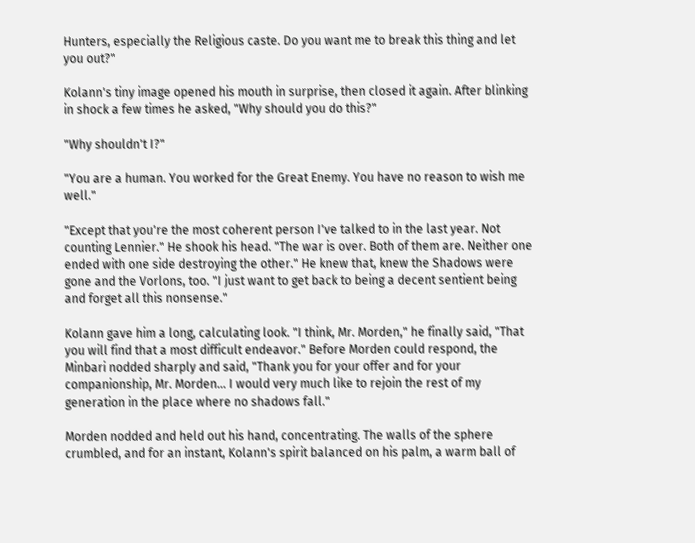Hunters, especially the Religious caste. Do you want me to break this thing and let you out?"

Kolann's tiny image opened his mouth in surprise, then closed it again. After blinking in shock a few times he asked, "Why should you do this?"

"Why shouldn't I?"

"You are a human. You worked for the Great Enemy. You have no reason to wish me well."

"Except that you're the most coherent person I've talked to in the last year. Not counting Lennier." He shook his head. "The war is over. Both of them are. Neither one ended with one side destroying the other." He knew that, knew the Shadows were gone and the Vorlons, too. "I just want to get back to being a decent sentient being and forget all this nonsense."

Kolann gave him a long, calculating look. "I think, Mr. Morden," he finally said, "That you will find that a most difficult endeavor." Before Morden could respond, the Minbari nodded sharply and said, "Thank you for your offer and for your companionship, Mr. Morden... I would very much like to rejoin the rest of my generation in the place where no shadows fall."

Morden nodded and held out his hand, concentrating. The walls of the sphere crumbled, and for an instant, Kolann's spirit balanced on his palm, a warm ball of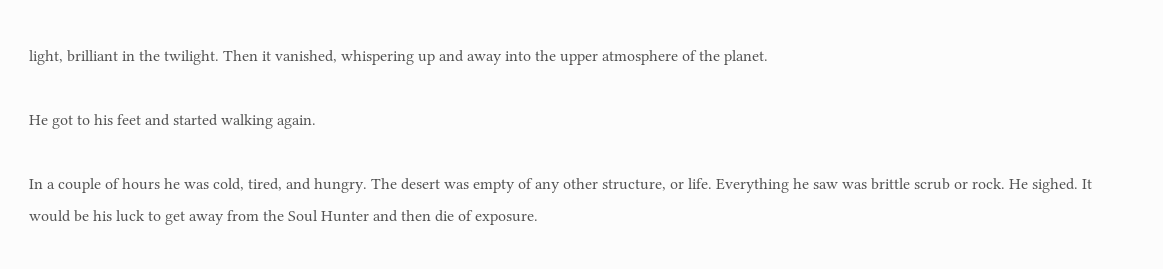light, brilliant in the twilight. Then it vanished, whispering up and away into the upper atmosphere of the planet.

He got to his feet and started walking again.

In a couple of hours he was cold, tired, and hungry. The desert was empty of any other structure, or life. Everything he saw was brittle scrub or rock. He sighed. It would be his luck to get away from the Soul Hunter and then die of exposure.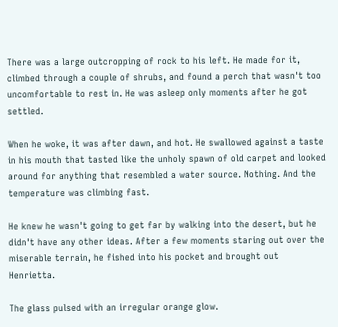There was a large outcropping of rock to his left. He made for it, climbed through a couple of shrubs, and found a perch that wasn't too uncomfortable to rest in. He was asleep only moments after he got settled.

When he woke, it was after dawn, and hot. He swallowed against a taste in his mouth that tasted like the unholy spawn of old carpet and looked around for anything that resembled a water source. Nothing. And the temperature was climbing fast.

He knew he wasn't going to get far by walking into the desert, but he didn't have any other ideas. After a few moments staring out over the miserable terrain, he fished into his pocket and brought out Henrietta.

The glass pulsed with an irregular orange glow.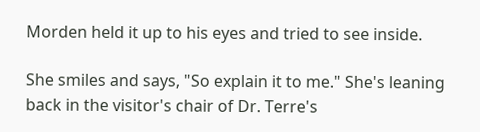Morden held it up to his eyes and tried to see inside.

She smiles and says, "So explain it to me." She's leaning back in the visitor's chair of Dr. Terre's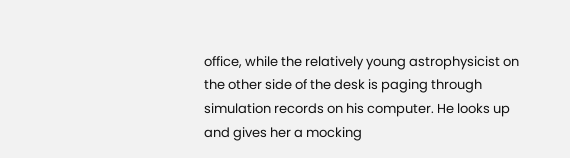office, while the relatively young astrophysicist on the other side of the desk is paging through simulation records on his computer. He looks up and gives her a mocking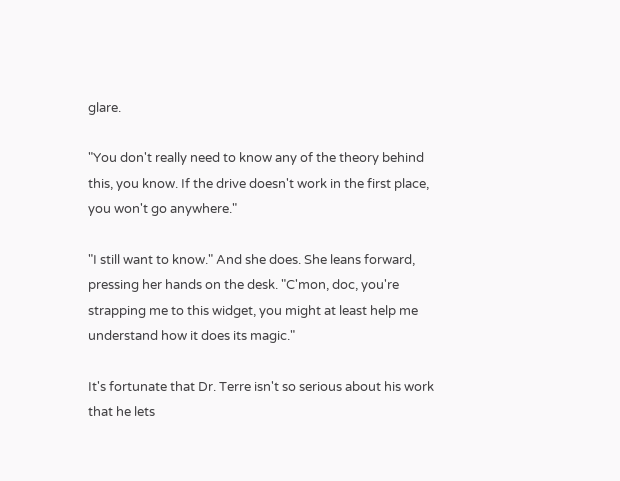glare.

"You don't really need to know any of the theory behind this, you know. If the drive doesn't work in the first place, you won't go anywhere."

"I still want to know." And she does. She leans forward, pressing her hands on the desk. "C'mon, doc, you're strapping me to this widget, you might at least help me understand how it does its magic."

It's fortunate that Dr. Terre isn't so serious about his work that he lets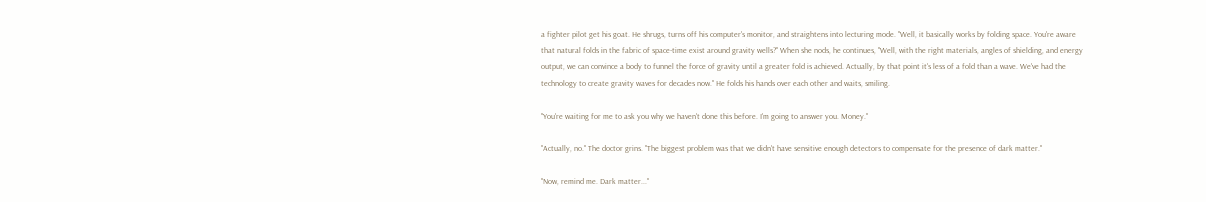a fighter pilot get his goat. He shrugs, turns off his computer's monitor, and straightens into lecturing mode. "Well, it basically works by folding space. You're aware that natural folds in the fabric of space-time exist around gravity wells?" When she nods, he continues, "Well, with the right materials, angles of shielding, and energy output, we can convince a body to funnel the force of gravity until a greater fold is achieved. Actually, by that point it's less of a fold than a wave. We've had the technology to create gravity waves for decades now." He folds his hands over each other and waits, smiling.

"You're waiting for me to ask you why we haven't done this before. I'm going to answer you. Money."

"Actually, no." The doctor grins. "The biggest problem was that we didn't have sensitive enough detectors to compensate for the presence of dark matter."

"Now, remind me. Dark matter..."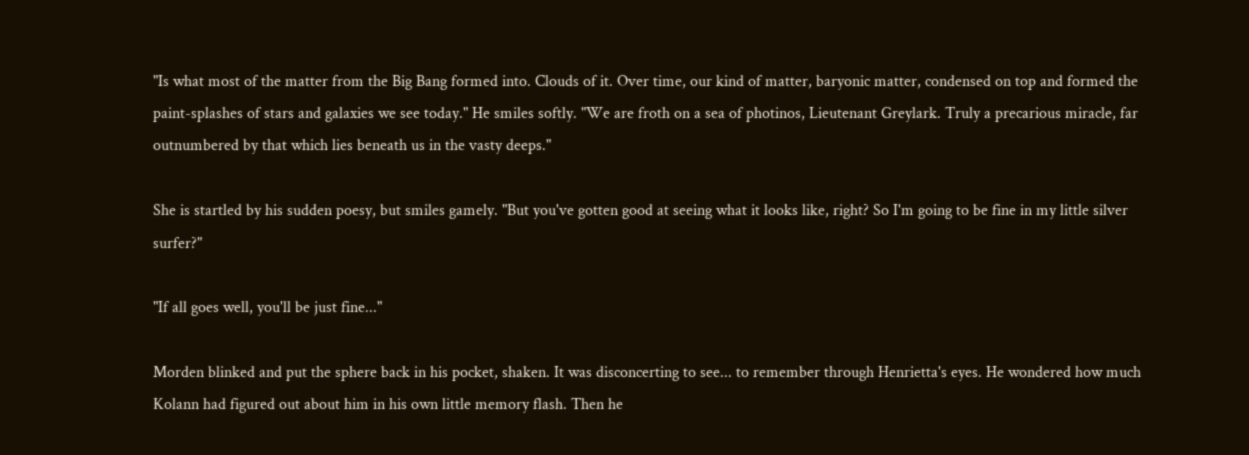"Is what most of the matter from the Big Bang formed into. Clouds of it. Over time, our kind of matter, baryonic matter, condensed on top and formed the paint-splashes of stars and galaxies we see today." He smiles softly. "We are froth on a sea of photinos, Lieutenant Greylark. Truly a precarious miracle, far outnumbered by that which lies beneath us in the vasty deeps."

She is startled by his sudden poesy, but smiles gamely. "But you've gotten good at seeing what it looks like, right? So I'm going to be fine in my little silver surfer?"

"If all goes well, you'll be just fine..."

Morden blinked and put the sphere back in his pocket, shaken. It was disconcerting to see... to remember through Henrietta's eyes. He wondered how much Kolann had figured out about him in his own little memory flash. Then he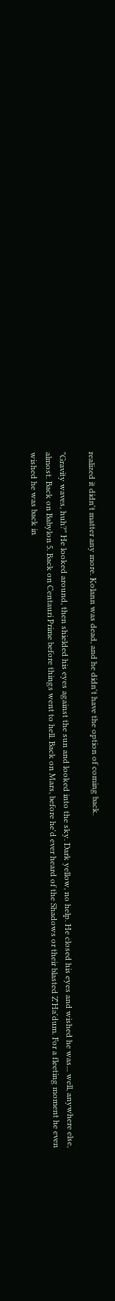realized it didn't matter any more. Kolann was dead, and he didn't have the option of coming back.

"Gravity waves, huh?" He looked around, then shielded his eyes against the sun and looked into the sky. Dark yellow, no help. He closed his eyes and wished he was... well, anywhere else, almost. Back on Babylon 5. Back on Centauri Prime before things went to hell. Back on Mars, before he'd ever heard of the Shadows or their blasted Z'Ha'dum. For a fleeting moment he even wished he was back in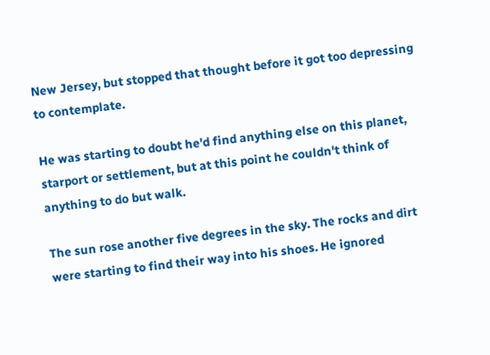New Jersey, but stopped that thought before it got too depressing to contemplate.

He was starting to doubt he'd find anything else on this planet, starport or settlement, but at this point he couldn't think of anything to do but walk.

The sun rose another five degrees in the sky. The rocks and dirt were starting to find their way into his shoes. He ignored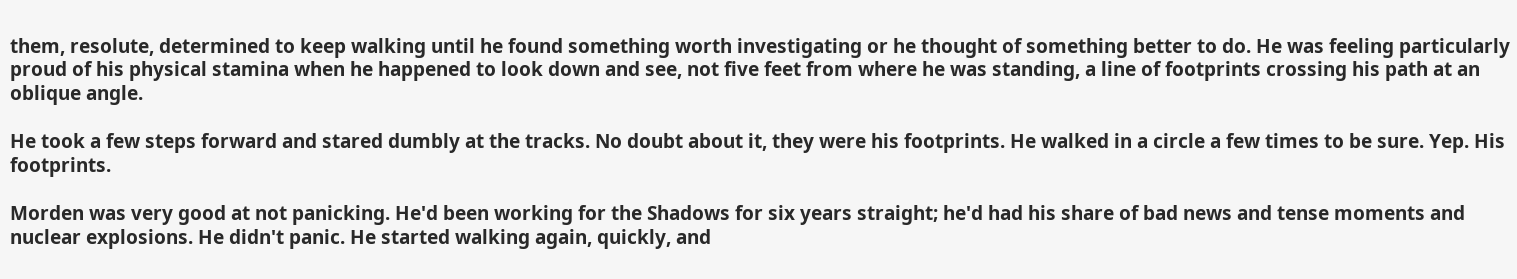them, resolute, determined to keep walking until he found something worth investigating or he thought of something better to do. He was feeling particularly proud of his physical stamina when he happened to look down and see, not five feet from where he was standing, a line of footprints crossing his path at an oblique angle.

He took a few steps forward and stared dumbly at the tracks. No doubt about it, they were his footprints. He walked in a circle a few times to be sure. Yep. His footprints.

Morden was very good at not panicking. He'd been working for the Shadows for six years straight; he'd had his share of bad news and tense moments and nuclear explosions. He didn't panic. He started walking again, quickly, and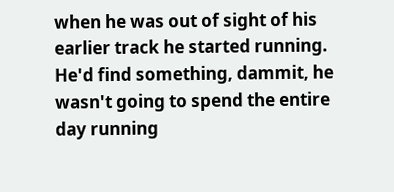when he was out of sight of his earlier track he started running. He'd find something, dammit, he wasn't going to spend the entire day running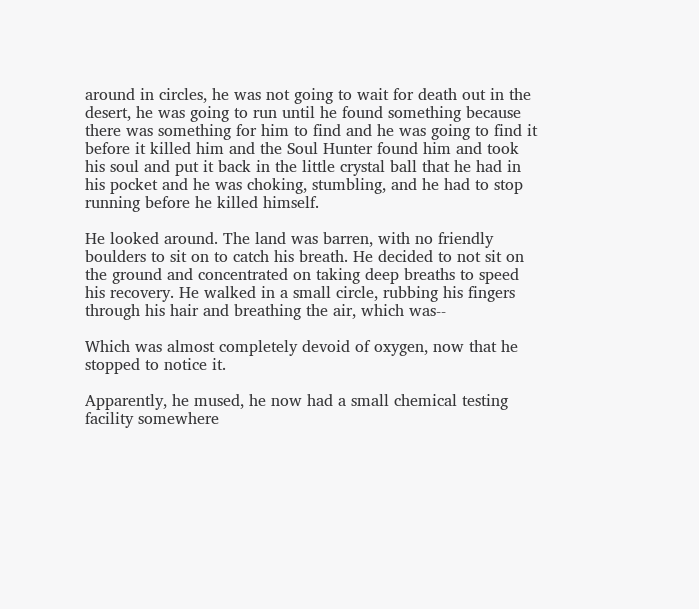around in circles, he was not going to wait for death out in the desert, he was going to run until he found something because there was something for him to find and he was going to find it before it killed him and the Soul Hunter found him and took his soul and put it back in the little crystal ball that he had in his pocket and he was choking, stumbling, and he had to stop running before he killed himself.

He looked around. The land was barren, with no friendly boulders to sit on to catch his breath. He decided to not sit on the ground and concentrated on taking deep breaths to speed his recovery. He walked in a small circle, rubbing his fingers through his hair and breathing the air, which was--

Which was almost completely devoid of oxygen, now that he stopped to notice it.

Apparently, he mused, he now had a small chemical testing facility somewhere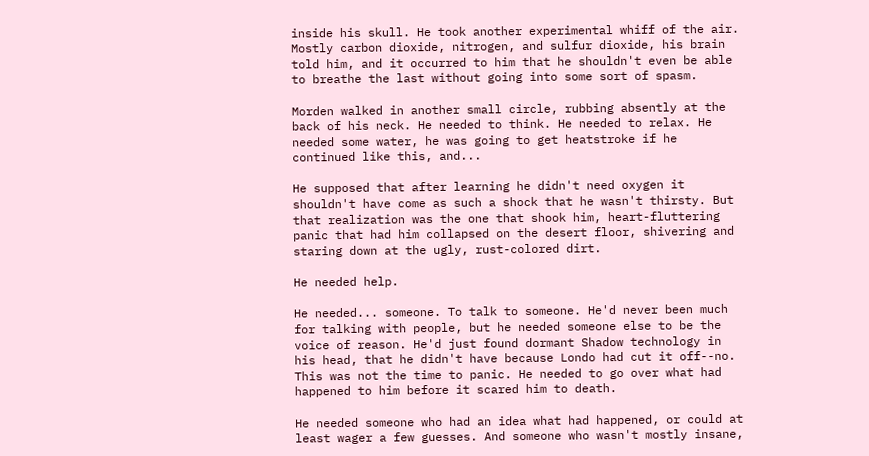inside his skull. He took another experimental whiff of the air. Mostly carbon dioxide, nitrogen, and sulfur dioxide, his brain told him, and it occurred to him that he shouldn't even be able to breathe the last without going into some sort of spasm.

Morden walked in another small circle, rubbing absently at the back of his neck. He needed to think. He needed to relax. He needed some water, he was going to get heatstroke if he continued like this, and...

He supposed that after learning he didn't need oxygen it shouldn't have come as such a shock that he wasn't thirsty. But that realization was the one that shook him, heart-fluttering panic that had him collapsed on the desert floor, shivering and staring down at the ugly, rust-colored dirt.

He needed help.

He needed... someone. To talk to someone. He'd never been much for talking with people, but he needed someone else to be the voice of reason. He'd just found dormant Shadow technology in his head, that he didn't have because Londo had cut it off--no. This was not the time to panic. He needed to go over what had happened to him before it scared him to death.

He needed someone who had an idea what had happened, or could at least wager a few guesses. And someone who wasn't mostly insane,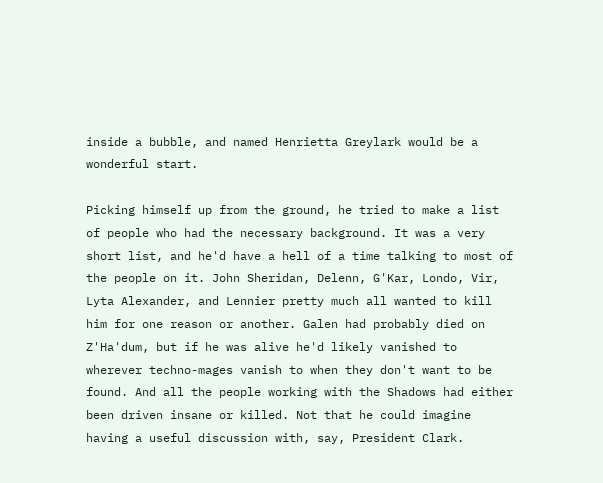inside a bubble, and named Henrietta Greylark would be a wonderful start.

Picking himself up from the ground, he tried to make a list of people who had the necessary background. It was a very short list, and he'd have a hell of a time talking to most of the people on it. John Sheridan, Delenn, G'Kar, Londo, Vir, Lyta Alexander, and Lennier pretty much all wanted to kill him for one reason or another. Galen had probably died on Z'Ha'dum, but if he was alive he'd likely vanished to wherever techno-mages vanish to when they don't want to be found. And all the people working with the Shadows had either been driven insane or killed. Not that he could imagine having a useful discussion with, say, President Clark.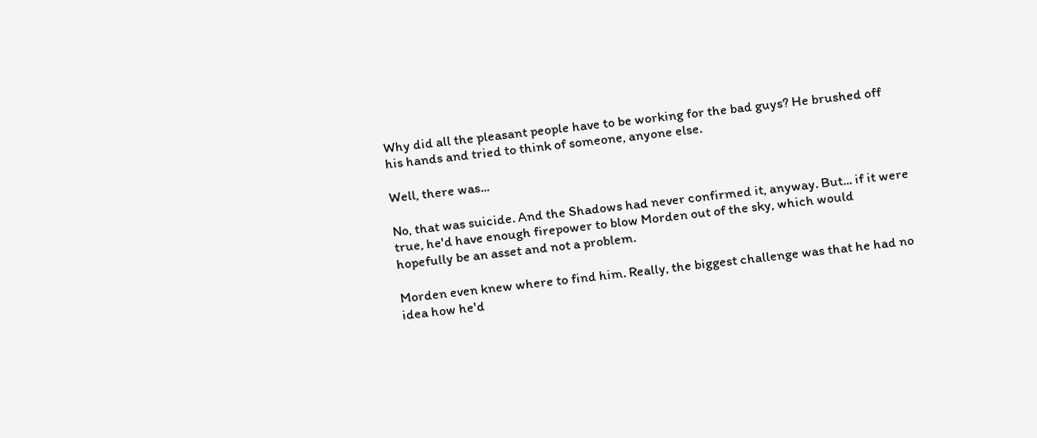Why did all the pleasant people have to be working for the bad guys? He brushed off his hands and tried to think of someone, anyone else.

Well, there was...

No, that was suicide. And the Shadows had never confirmed it, anyway. But... if it were true, he'd have enough firepower to blow Morden out of the sky, which would hopefully be an asset and not a problem.

Morden even knew where to find him. Really, the biggest challenge was that he had no idea how he'd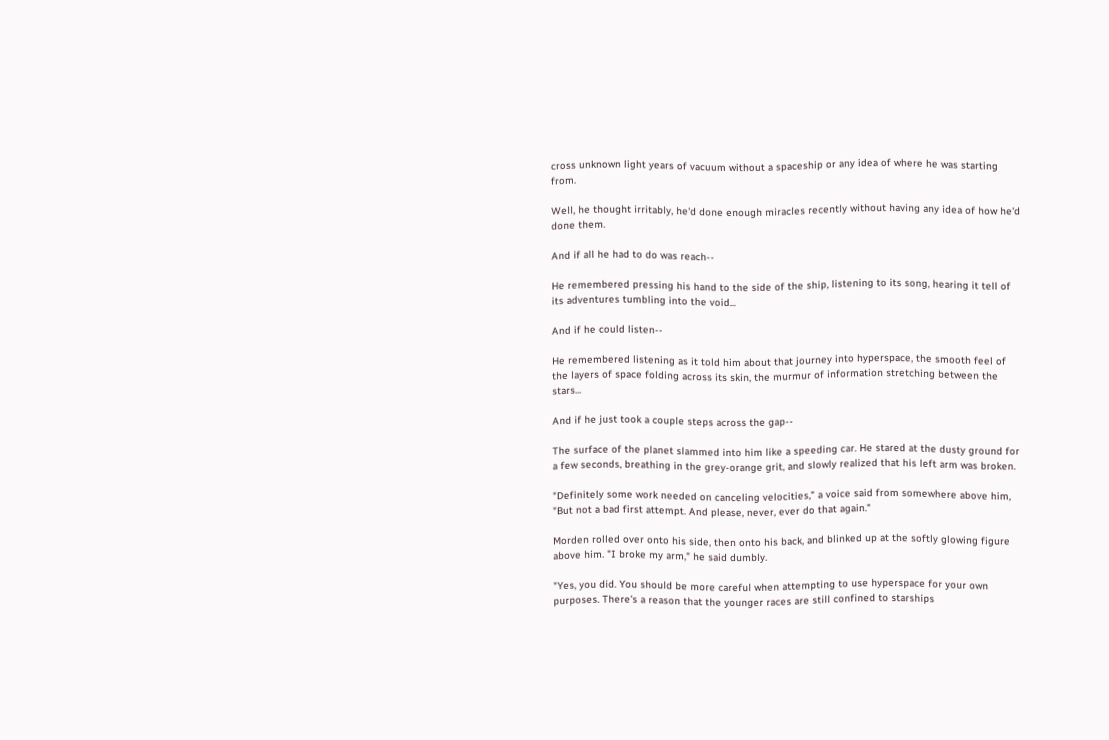cross unknown light years of vacuum without a spaceship or any idea of where he was starting from.

Well, he thought irritably, he'd done enough miracles recently without having any idea of how he'd done them.

And if all he had to do was reach--

He remembered pressing his hand to the side of the ship, listening to its song, hearing it tell of its adventures tumbling into the void...

And if he could listen--

He remembered listening as it told him about that journey into hyperspace, the smooth feel of the layers of space folding across its skin, the murmur of information stretching between the stars...

And if he just took a couple steps across the gap--

The surface of the planet slammed into him like a speeding car. He stared at the dusty ground for a few seconds, breathing in the grey-orange grit, and slowly realized that his left arm was broken.

"Definitely some work needed on canceling velocities," a voice said from somewhere above him, "But not a bad first attempt. And please, never, ever do that again."

Morden rolled over onto his side, then onto his back, and blinked up at the softly glowing figure above him. "I broke my arm," he said dumbly.

"Yes, you did. You should be more careful when attempting to use hyperspace for your own purposes. There's a reason that the younger races are still confined to starships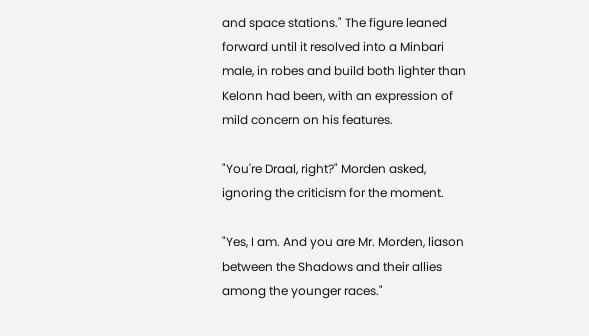and space stations." The figure leaned forward until it resolved into a Minbari male, in robes and build both lighter than Kelonn had been, with an expression of mild concern on his features.

"You're Draal, right?" Morden asked, ignoring the criticism for the moment.

"Yes, I am. And you are Mr. Morden, liason between the Shadows and their allies among the younger races."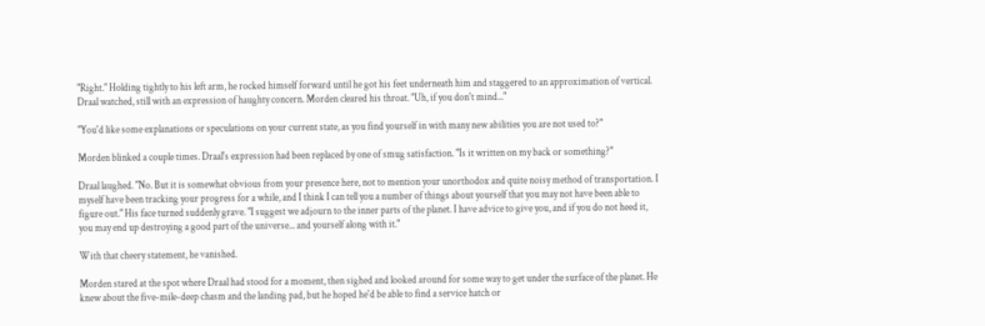"Right." Holding tightly to his left arm, he rocked himself forward until he got his feet underneath him and staggered to an approximation of vertical. Draal watched, still with an expression of haughty concern. Morden cleared his throat. "Uh, if you don't mind..."

"You'd like some explanations or speculations on your current state, as you find yourself in with many new abilities you are not used to?"

Morden blinked a couple times. Draal's expression had been replaced by one of smug satisfaction. "Is it written on my back or something?"

Draal laughed. "No. But it is somewhat obvious from your presence here, not to mention your unorthodox and quite noisy method of transportation. I myself have been tracking your progress for a while, and I think I can tell you a number of things about yourself that you may not have been able to figure out." His face turned suddenly grave. "I suggest we adjourn to the inner parts of the planet. I have advice to give you, and if you do not heed it, you may end up destroying a good part of the universe... and yourself along with it."

With that cheery statement, he vanished.

Morden stared at the spot where Draal had stood for a moment, then sighed and looked around for some way to get under the surface of the planet. He knew about the five-mile-deep chasm and the landing pad, but he hoped he'd be able to find a service hatch or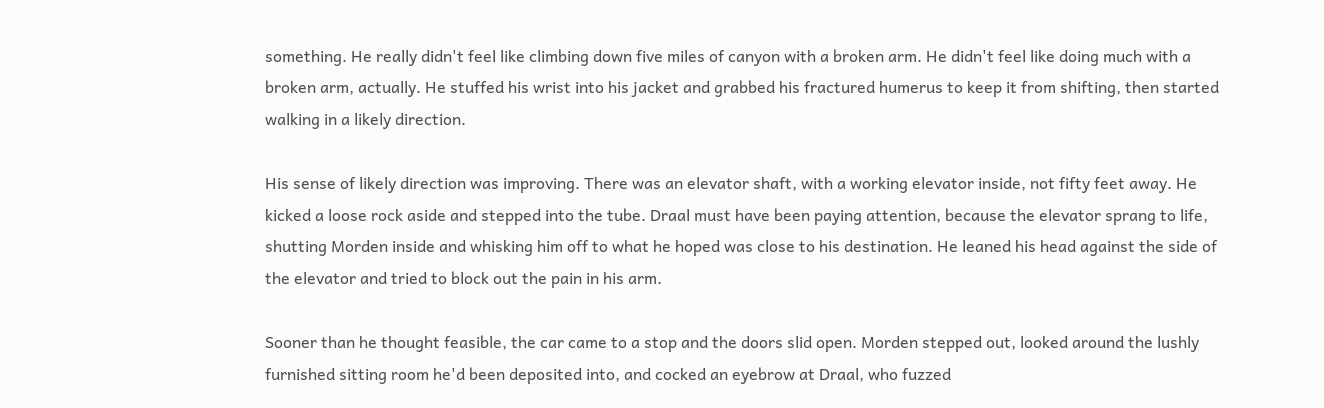something. He really didn't feel like climbing down five miles of canyon with a broken arm. He didn't feel like doing much with a broken arm, actually. He stuffed his wrist into his jacket and grabbed his fractured humerus to keep it from shifting, then started walking in a likely direction.

His sense of likely direction was improving. There was an elevator shaft, with a working elevator inside, not fifty feet away. He kicked a loose rock aside and stepped into the tube. Draal must have been paying attention, because the elevator sprang to life, shutting Morden inside and whisking him off to what he hoped was close to his destination. He leaned his head against the side of the elevator and tried to block out the pain in his arm.

Sooner than he thought feasible, the car came to a stop and the doors slid open. Morden stepped out, looked around the lushly furnished sitting room he'd been deposited into, and cocked an eyebrow at Draal, who fuzzed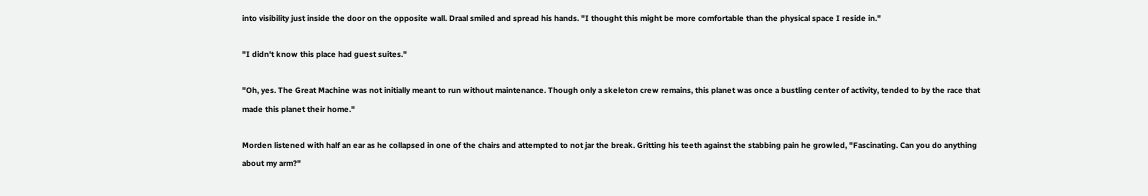into visibility just inside the door on the opposite wall. Draal smiled and spread his hands. "I thought this might be more comfortable than the physical space I reside in."

"I didn't know this place had guest suites."

"Oh, yes. The Great Machine was not initially meant to run without maintenance. Though only a skeleton crew remains, this planet was once a bustling center of activity, tended to by the race that made this planet their home."

Morden listened with half an ear as he collapsed in one of the chairs and attempted to not jar the break. Gritting his teeth against the stabbing pain he growled, "Fascinating. Can you do anything about my arm?"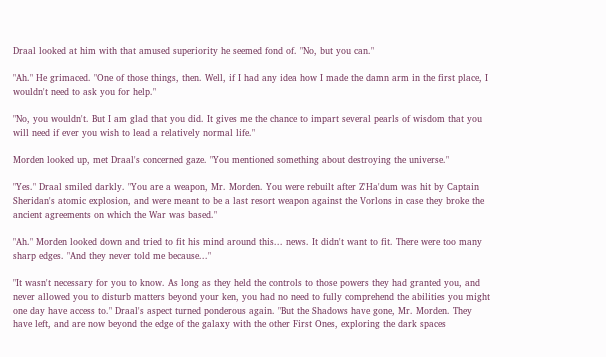Draal looked at him with that amused superiority he seemed fond of. "No, but you can."

"Ah." He grimaced. "One of those things, then. Well, if I had any idea how I made the damn arm in the first place, I wouldn't need to ask you for help."

"No, you wouldn't. But I am glad that you did. It gives me the chance to impart several pearls of wisdom that you will need if ever you wish to lead a relatively normal life."

Morden looked up, met Draal's concerned gaze. "You mentioned something about destroying the universe."

"Yes." Draal smiled darkly. "You are a weapon, Mr. Morden. You were rebuilt after Z'Ha'dum was hit by Captain Sheridan's atomic explosion, and were meant to be a last resort weapon against the Vorlons in case they broke the ancient agreements on which the War was based."

"Ah." Morden looked down and tried to fit his mind around this... news. It didn't want to fit. There were too many sharp edges. "And they never told me because..."

"It wasn't necessary for you to know. As long as they held the controls to those powers they had granted you, and never allowed you to disturb matters beyond your ken, you had no need to fully comprehend the abilities you might one day have access to." Draal's aspect turned ponderous again. "But the Shadows have gone, Mr. Morden. They have left, and are now beyond the edge of the galaxy with the other First Ones, exploring the dark spaces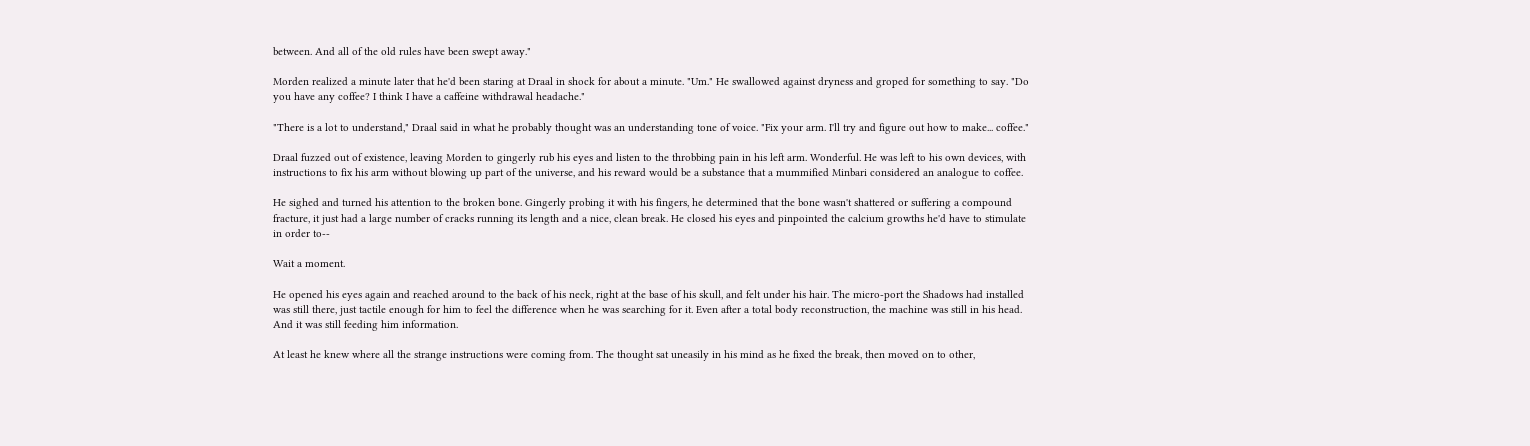between. And all of the old rules have been swept away."

Morden realized a minute later that he'd been staring at Draal in shock for about a minute. "Um." He swallowed against dryness and groped for something to say. "Do you have any coffee? I think I have a caffeine withdrawal headache."

"There is a lot to understand," Draal said in what he probably thought was an understanding tone of voice. "Fix your arm. I'll try and figure out how to make... coffee."

Draal fuzzed out of existence, leaving Morden to gingerly rub his eyes and listen to the throbbing pain in his left arm. Wonderful. He was left to his own devices, with instructions to fix his arm without blowing up part of the universe, and his reward would be a substance that a mummified Minbari considered an analogue to coffee.

He sighed and turned his attention to the broken bone. Gingerly probing it with his fingers, he determined that the bone wasn't shattered or suffering a compound fracture, it just had a large number of cracks running its length and a nice, clean break. He closed his eyes and pinpointed the calcium growths he'd have to stimulate in order to--

Wait a moment.

He opened his eyes again and reached around to the back of his neck, right at the base of his skull, and felt under his hair. The micro-port the Shadows had installed was still there, just tactile enough for him to feel the difference when he was searching for it. Even after a total body reconstruction, the machine was still in his head. And it was still feeding him information.

At least he knew where all the strange instructions were coming from. The thought sat uneasily in his mind as he fixed the break, then moved on to other,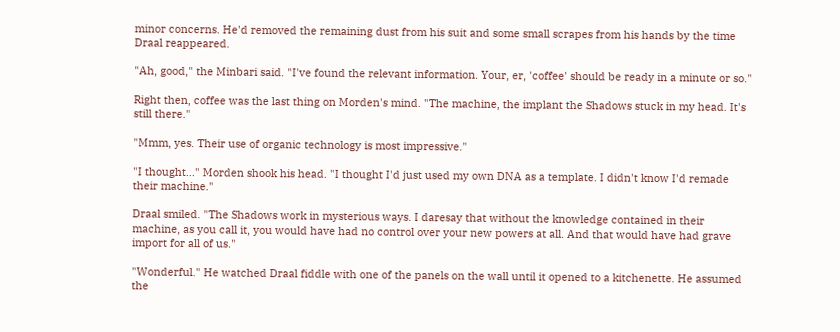minor concerns. He'd removed the remaining dust from his suit and some small scrapes from his hands by the time Draal reappeared.

"Ah, good," the Minbari said. "I've found the relevant information. Your, er, 'coffee' should be ready in a minute or so."

Right then, coffee was the last thing on Morden's mind. "The machine, the implant the Shadows stuck in my head. It's still there."

"Mmm, yes. Their use of organic technology is most impressive."

"I thought..." Morden shook his head. "I thought I'd just used my own DNA as a template. I didn't know I'd remade their machine."

Draal smiled. "The Shadows work in mysterious ways. I daresay that without the knowledge contained in their machine, as you call it, you would have had no control over your new powers at all. And that would have had grave import for all of us."

"Wonderful." He watched Draal fiddle with one of the panels on the wall until it opened to a kitchenette. He assumed the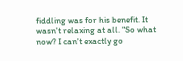fiddling was for his benefit. It wasn't relaxing at all. "So what now? I can't exactly go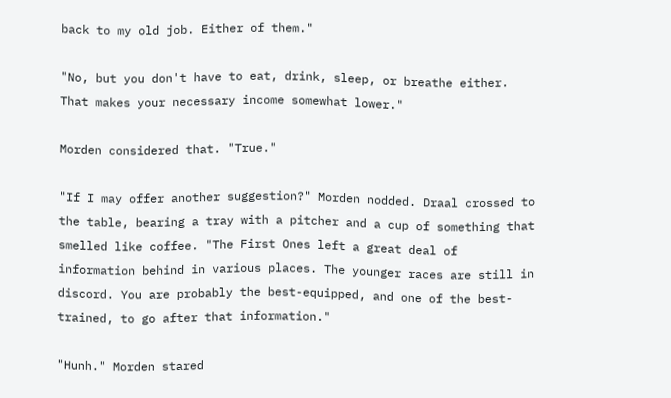back to my old job. Either of them."

"No, but you don't have to eat, drink, sleep, or breathe either. That makes your necessary income somewhat lower."

Morden considered that. "True."

"If I may offer another suggestion?" Morden nodded. Draal crossed to the table, bearing a tray with a pitcher and a cup of something that smelled like coffee. "The First Ones left a great deal of information behind in various places. The younger races are still in discord. You are probably the best-equipped, and one of the best-trained, to go after that information."

"Hunh." Morden stared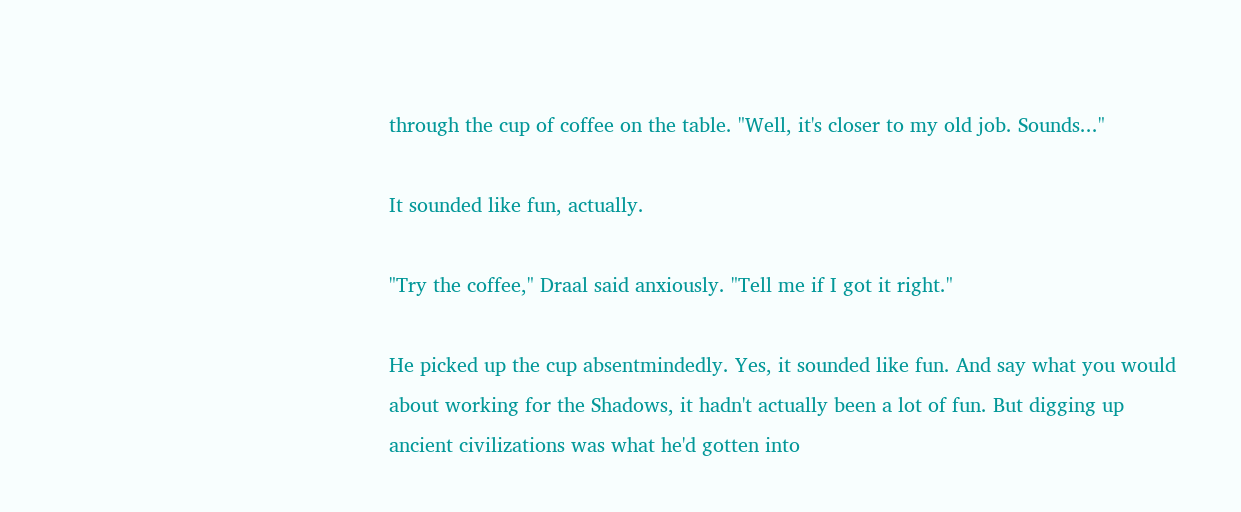through the cup of coffee on the table. "Well, it's closer to my old job. Sounds..."

It sounded like fun, actually.

"Try the coffee," Draal said anxiously. "Tell me if I got it right."

He picked up the cup absentmindedly. Yes, it sounded like fun. And say what you would about working for the Shadows, it hadn't actually been a lot of fun. But digging up ancient civilizations was what he'd gotten into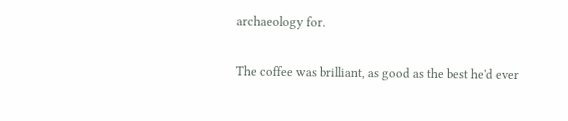archaeology for.

The coffee was brilliant, as good as the best he'd ever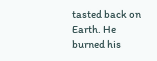tasted back on Earth. He burned his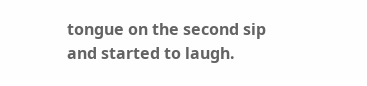tongue on the second sip and started to laugh.